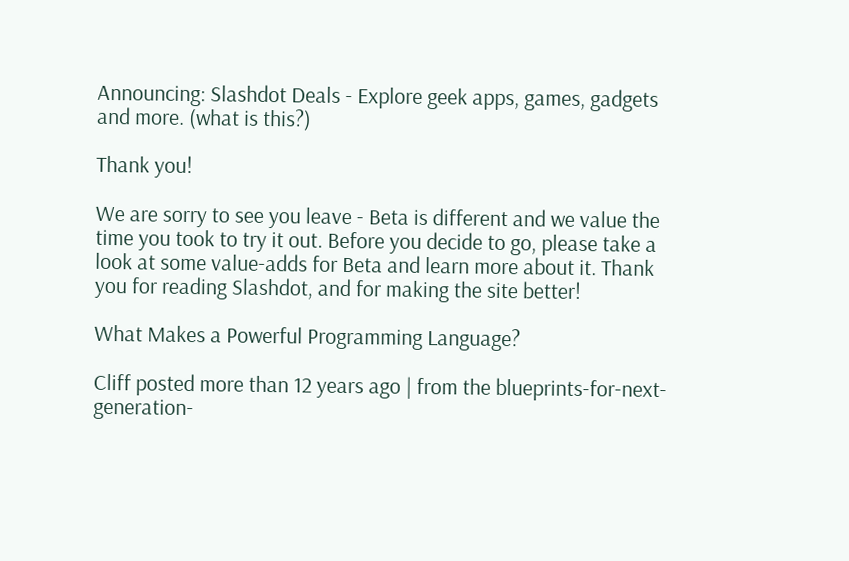Announcing: Slashdot Deals - Explore geek apps, games, gadgets and more. (what is this?)

Thank you!

We are sorry to see you leave - Beta is different and we value the time you took to try it out. Before you decide to go, please take a look at some value-adds for Beta and learn more about it. Thank you for reading Slashdot, and for making the site better!

What Makes a Powerful Programming Language?

Cliff posted more than 12 years ago | from the blueprints-for-next-generation-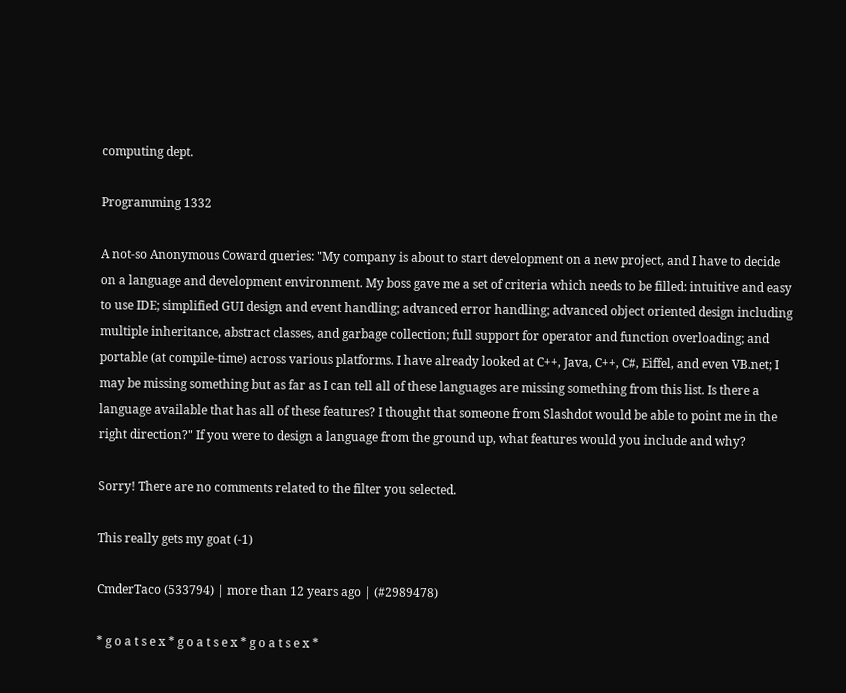computing dept.

Programming 1332

A not-so Anonymous Coward queries: "My company is about to start development on a new project, and I have to decide on a language and development environment. My boss gave me a set of criteria which needs to be filled: intuitive and easy to use IDE; simplified GUI design and event handling; advanced error handling; advanced object oriented design including multiple inheritance, abstract classes, and garbage collection; full support for operator and function overloading; and portable (at compile-time) across various platforms. I have already looked at C++, Java, C++, C#, Eiffel, and even VB.net; I may be missing something but as far as I can tell all of these languages are missing something from this list. Is there a language available that has all of these features? I thought that someone from Slashdot would be able to point me in the right direction?" If you were to design a language from the ground up, what features would you include and why?

Sorry! There are no comments related to the filter you selected.

This really gets my goat (-1)

CmderTaco (533794) | more than 12 years ago | (#2989478)

* g o a t s e x * g o a t s e x * g o a t s e x *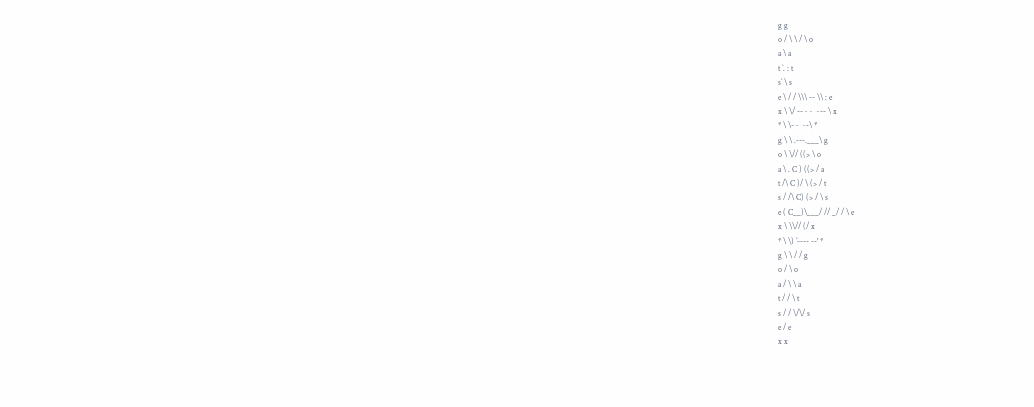g g
o / \ \ / \ o
a \ a
t `. : t
s` \ s
e \ / / \\\ -- \\ : e
x \ \/ --~~ ~-- \ x
* \ \-~ ~-\ *
g \ \ .---.___\ g
o \ \// ((> \ o
a \ . C ) ((> / a
t /\ C )/ \ (> / t
s / /\ C) (> / \ s
e ( C__)\___/ // _/ / \ e
x \ \\// (/ x
* \ \) `---- --' *
g \ \ / / g
o / \ o
a / \ \ a
t / / \ t
s / / \/\/ s
e / e
x x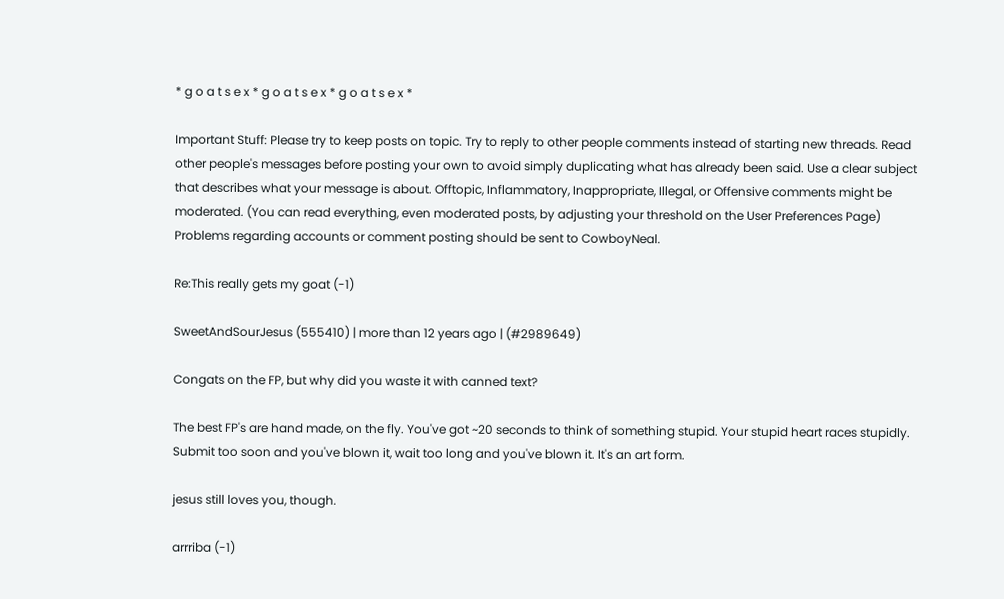* g o a t s e x * g o a t s e x * g o a t s e x *

Important Stuff: Please try to keep posts on topic. Try to reply to other people comments instead of starting new threads. Read other people's messages before posting your own to avoid simply duplicating what has already been said. Use a clear subject that describes what your message is about. Offtopic, Inflammatory, Inappropriate, Illegal, or Offensive comments might be moderated. (You can read everything, even moderated posts, by adjusting your threshold on the User Preferences Page) Problems regarding accounts or comment posting should be sent to CowboyNeal.

Re:This really gets my goat (-1)

SweetAndSourJesus (555410) | more than 12 years ago | (#2989649)

Congats on the FP, but why did you waste it with canned text?

The best FP's are hand made, on the fly. You've got ~20 seconds to think of something stupid. Your stupid heart races stupidly. Submit too soon and you've blown it, wait too long and you've blown it. It's an art form.

jesus still loves you, though.

arrriba (-1)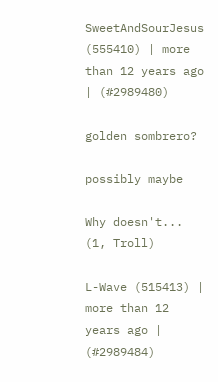SweetAndSourJesus (555410) | more than 12 years ago | (#2989480)

golden sombrero?

possibly maybe

Why doesn't... (1, Troll)

L-Wave (515413) | more than 12 years ago | (#2989484)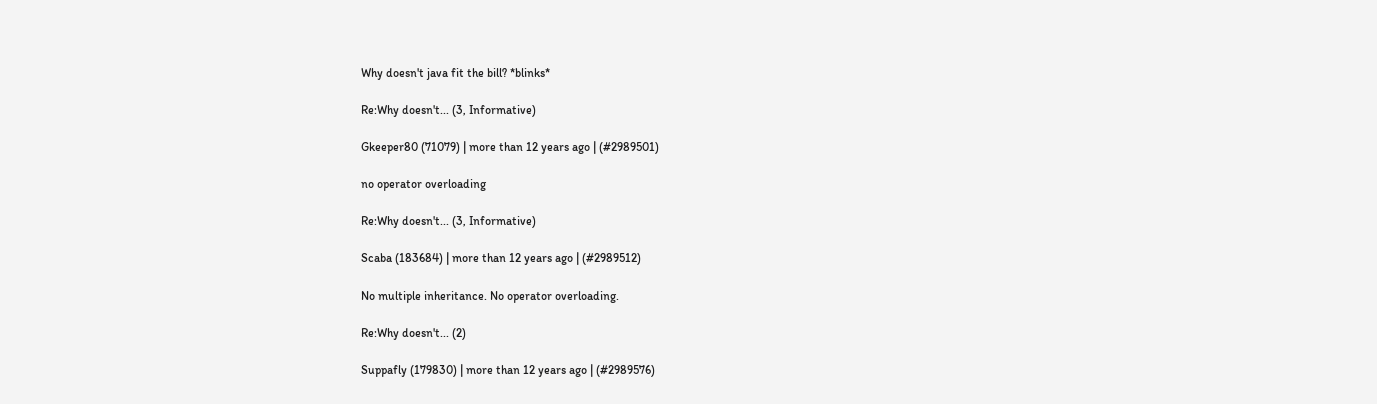Why doesn't java fit the bill? *blinks*

Re:Why doesn't... (3, Informative)

Gkeeper80 (71079) | more than 12 years ago | (#2989501)

no operator overloading

Re:Why doesn't... (3, Informative)

Scaba (183684) | more than 12 years ago | (#2989512)

No multiple inheritance. No operator overloading.

Re:Why doesn't... (2)

Suppafly (179830) | more than 12 years ago | (#2989576)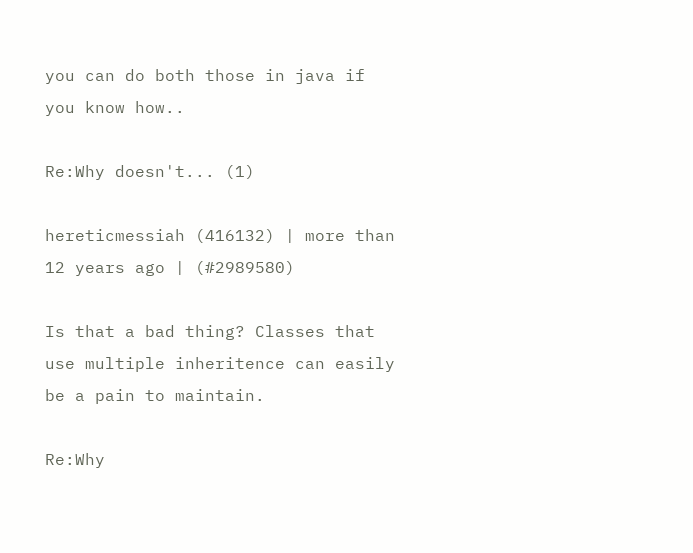you can do both those in java if you know how..

Re:Why doesn't... (1)

hereticmessiah (416132) | more than 12 years ago | (#2989580)

Is that a bad thing? Classes that use multiple inheritence can easily be a pain to maintain.

Re:Why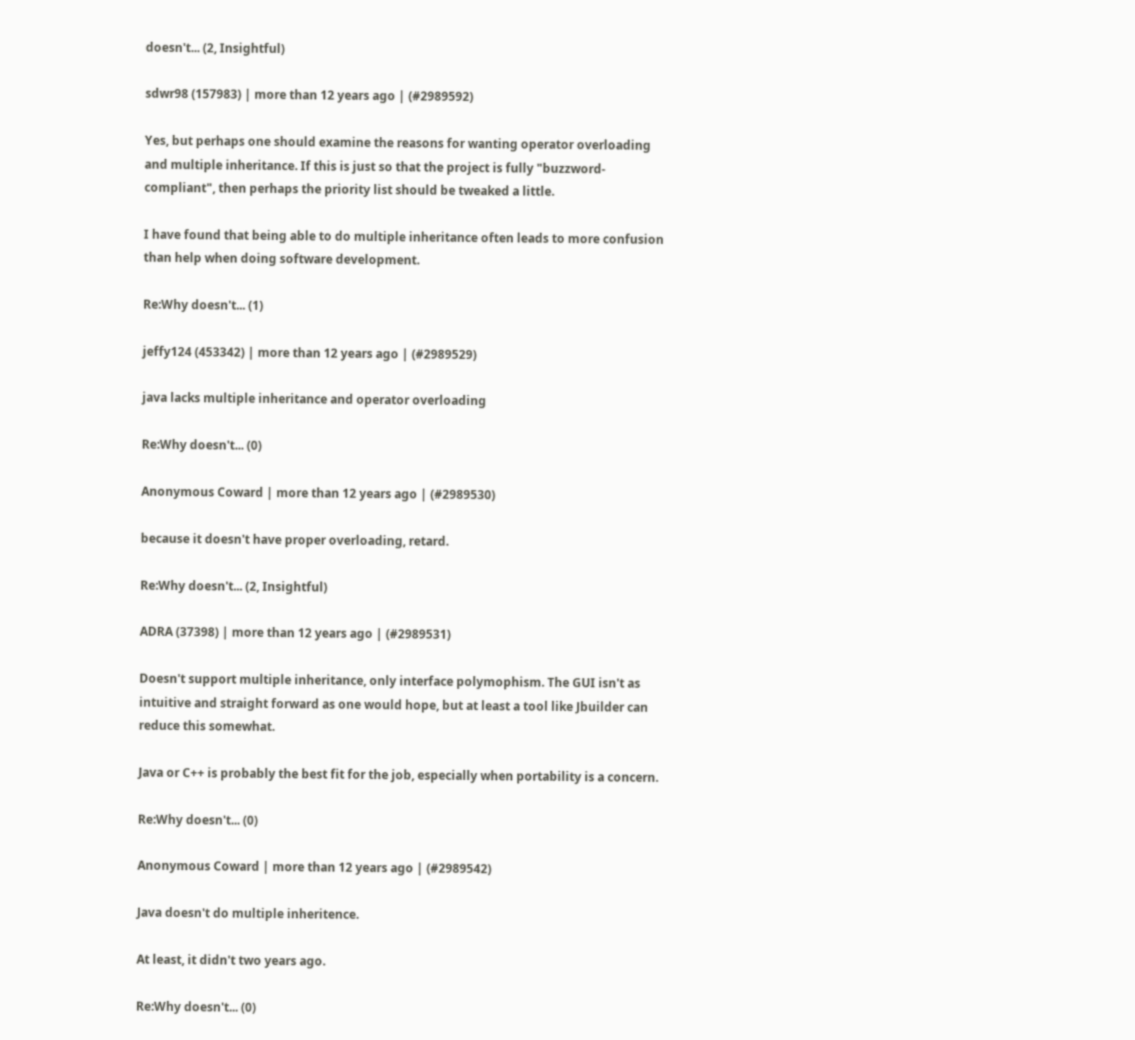doesn't... (2, Insightful)

sdwr98 (157983) | more than 12 years ago | (#2989592)

Yes, but perhaps one should examine the reasons for wanting operator overloading and multiple inheritance. If this is just so that the project is fully "buzzword-compliant", then perhaps the priority list should be tweaked a little.

I have found that being able to do multiple inheritance often leads to more confusion than help when doing software development.

Re:Why doesn't... (1)

jeffy124 (453342) | more than 12 years ago | (#2989529)

java lacks multiple inheritance and operator overloading

Re:Why doesn't... (0)

Anonymous Coward | more than 12 years ago | (#2989530)

because it doesn't have proper overloading, retard.

Re:Why doesn't... (2, Insightful)

ADRA (37398) | more than 12 years ago | (#2989531)

Doesn't support multiple inheritance, only interface polymophism. The GUI isn't as intuitive and straight forward as one would hope, but at least a tool like Jbuilder can reduce this somewhat.

Java or C++ is probably the best fit for the job, especially when portability is a concern.

Re:Why doesn't... (0)

Anonymous Coward | more than 12 years ago | (#2989542)

Java doesn't do multiple inheritence.

At least, it didn't two years ago.

Re:Why doesn't... (0)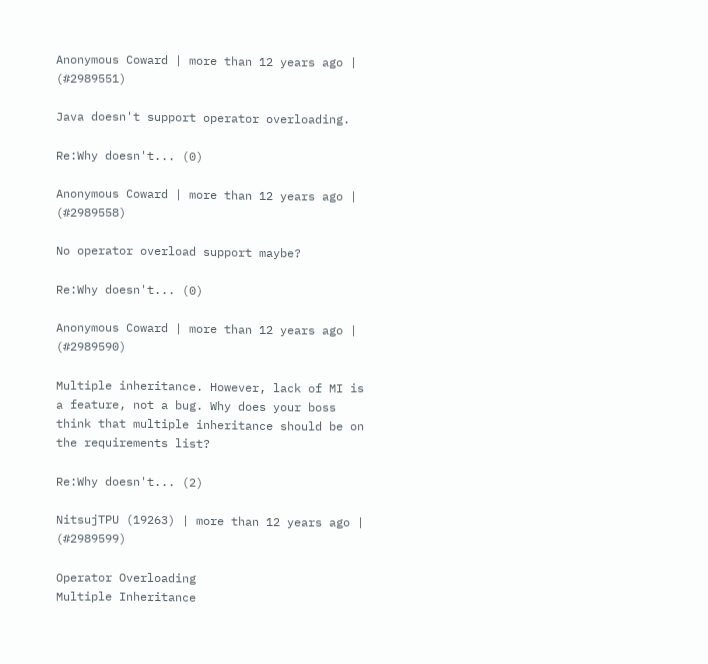Anonymous Coward | more than 12 years ago | (#2989551)

Java doesn't support operator overloading.

Re:Why doesn't... (0)

Anonymous Coward | more than 12 years ago | (#2989558)

No operator overload support maybe?

Re:Why doesn't... (0)

Anonymous Coward | more than 12 years ago | (#2989590)

Multiple inheritance. However, lack of MI is a feature, not a bug. Why does your boss think that multiple inheritance should be on the requirements list?

Re:Why doesn't... (2)

NitsujTPU (19263) | more than 12 years ago | (#2989599)

Operator Overloading
Multiple Inheritance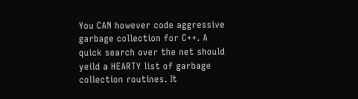You CAN however code aggressive garbage collection for C++. A quick search over the net should yeild a HEARTY list of garbage collection routines. It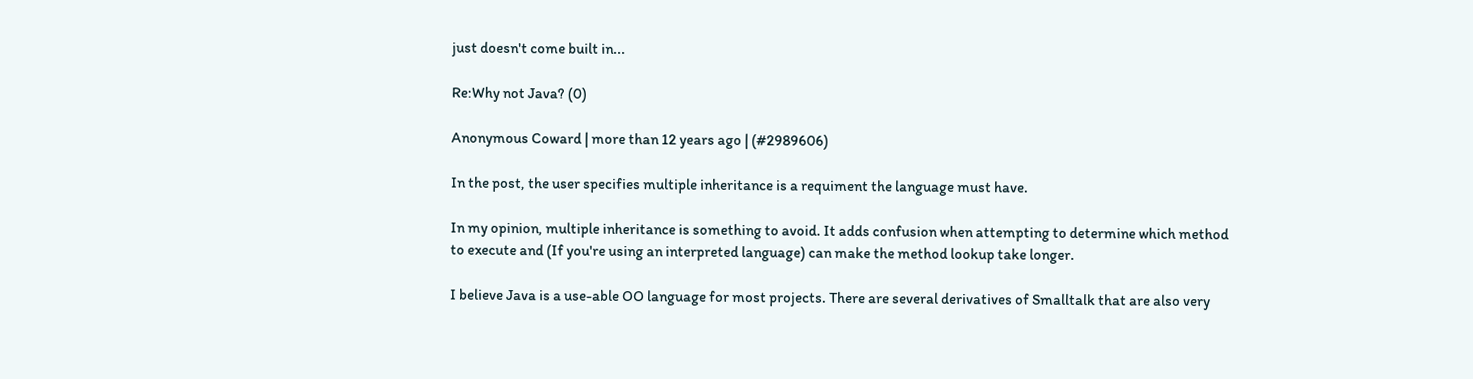just doesn't come built in...

Re:Why not Java? (0)

Anonymous Coward | more than 12 years ago | (#2989606)

In the post, the user specifies multiple inheritance is a requiment the language must have.

In my opinion, multiple inheritance is something to avoid. It adds confusion when attempting to determine which method to execute and (If you're using an interpreted language) can make the method lookup take longer.

I believe Java is a use-able OO language for most projects. There are several derivatives of Smalltalk that are also very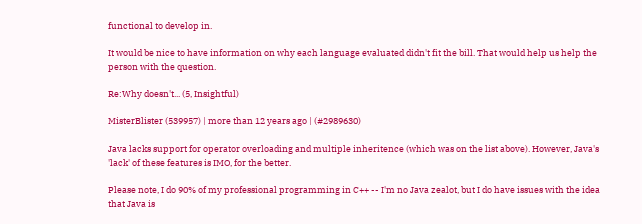functional to develop in.

It would be nice to have information on why each language evaluated didn't fit the bill. That would help us help the person with the question.

Re:Why doesn't... (5, Insightful)

MisterBlister (539957) | more than 12 years ago | (#2989630)

Java lacks support for operator overloading and multiple inheritence (which was on the list above). However, Java's 'lack' of these features is IMO, for the better.

Please note, I do 90% of my professional programming in C++ -- I'm no Java zealot, but I do have issues with the idea that Java is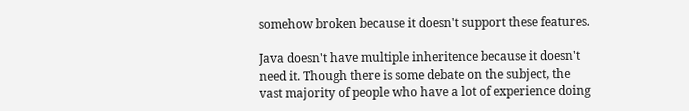somehow broken because it doesn't support these features.

Java doesn't have multiple inheritence because it doesn't need it. Though there is some debate on the subject, the vast majority of people who have a lot of experience doing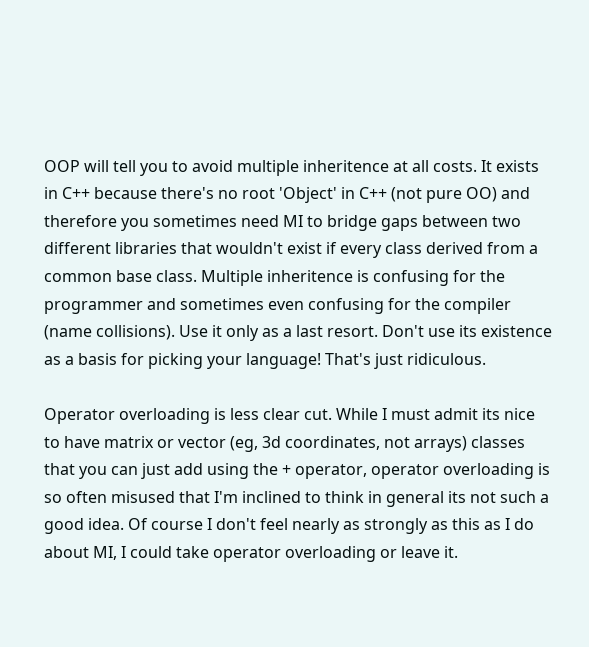OOP will tell you to avoid multiple inheritence at all costs. It exists in C++ because there's no root 'Object' in C++ (not pure OO) and therefore you sometimes need MI to bridge gaps between two different libraries that wouldn't exist if every class derived from a common base class. Multiple inheritence is confusing for the programmer and sometimes even confusing for the compiler (name collisions). Use it only as a last resort. Don't use its existence as a basis for picking your language! That's just ridiculous.

Operator overloading is less clear cut. While I must admit its nice to have matrix or vector (eg, 3d coordinates, not arrays) classes that you can just add using the + operator, operator overloading is so often misused that I'm inclined to think in general its not such a good idea. Of course I don't feel nearly as strongly as this as I do about MI, I could take operator overloading or leave it.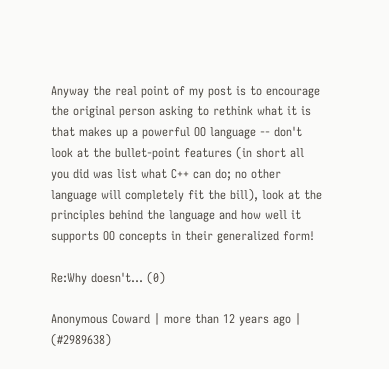Anyway the real point of my post is to encourage the original person asking to rethink what it is that makes up a powerful OO language -- don't look at the bullet-point features (in short all you did was list what C++ can do; no other language will completely fit the bill), look at the principles behind the language and how well it supports OO concepts in their generalized form!

Re:Why doesn't... (0)

Anonymous Coward | more than 12 years ago | (#2989638)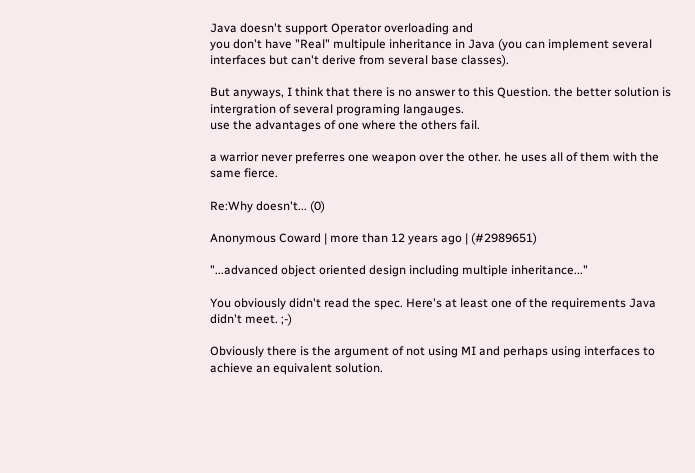Java doesn't support Operator overloading and
you don't have "Real" multipule inheritance in Java (you can implement several interfaces but can't derive from several base classes).

But anyways, I think that there is no answer to this Question. the better solution is intergration of several programing langauges.
use the advantages of one where the others fail.

a warrior never preferres one weapon over the other. he uses all of them with the same fierce.

Re:Why doesn't... (0)

Anonymous Coward | more than 12 years ago | (#2989651)

"...advanced object oriented design including multiple inheritance..."

You obviously didn't read the spec. Here's at least one of the requirements Java didn't meet. ;-)

Obviously there is the argument of not using MI and perhaps using interfaces to achieve an equivalent solution.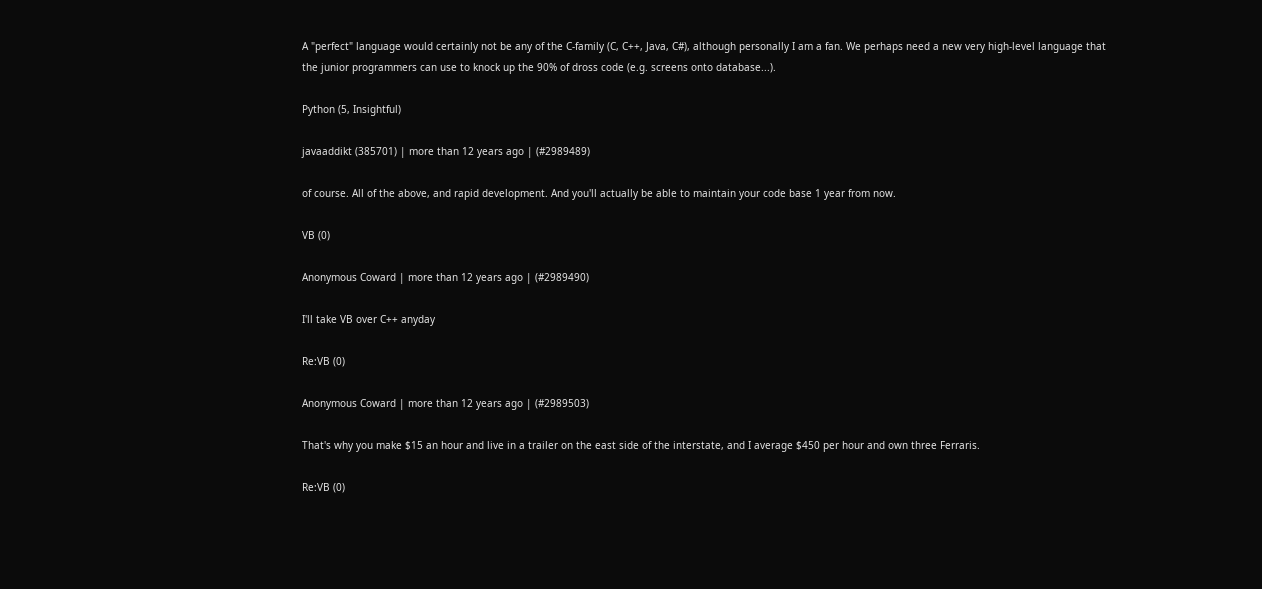A "perfect" language would certainly not be any of the C-family (C, C++, Java, C#), although personally I am a fan. We perhaps need a new very high-level language that the junior programmers can use to knock up the 90% of dross code (e.g. screens onto database...).

Python (5, Insightful)

javaaddikt (385701) | more than 12 years ago | (#2989489)

of course. All of the above, and rapid development. And you'll actually be able to maintain your code base 1 year from now.

VB (0)

Anonymous Coward | more than 12 years ago | (#2989490)

I'll take VB over C++ anyday

Re:VB (0)

Anonymous Coward | more than 12 years ago | (#2989503)

That's why you make $15 an hour and live in a trailer on the east side of the interstate, and I average $450 per hour and own three Ferraris.

Re:VB (0)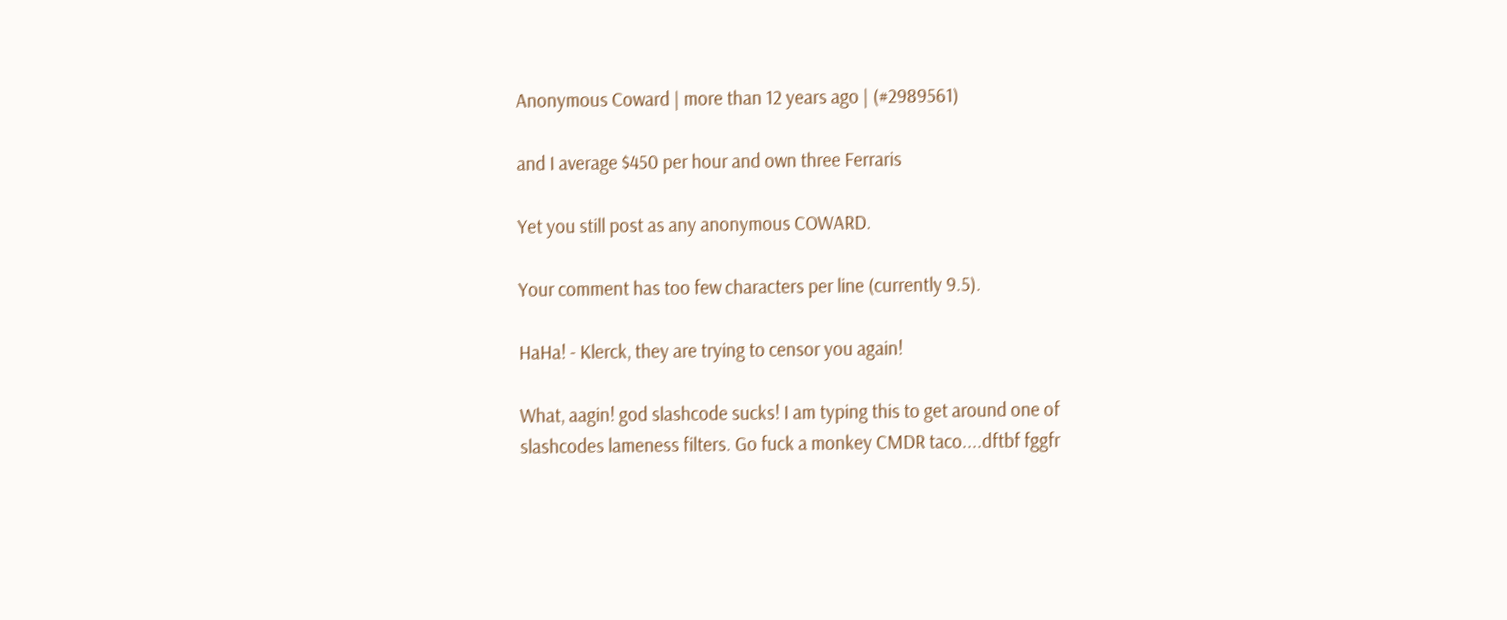Anonymous Coward | more than 12 years ago | (#2989561)

and I average $450 per hour and own three Ferraris

Yet you still post as any anonymous COWARD.

Your comment has too few characters per line (currently 9.5).

HaHa! - Klerck, they are trying to censor you again!

What, aagin! god slashcode sucks! I am typing this to get around one of slashcodes lameness filters. Go fuck a monkey CMDR taco....dftbf fggfr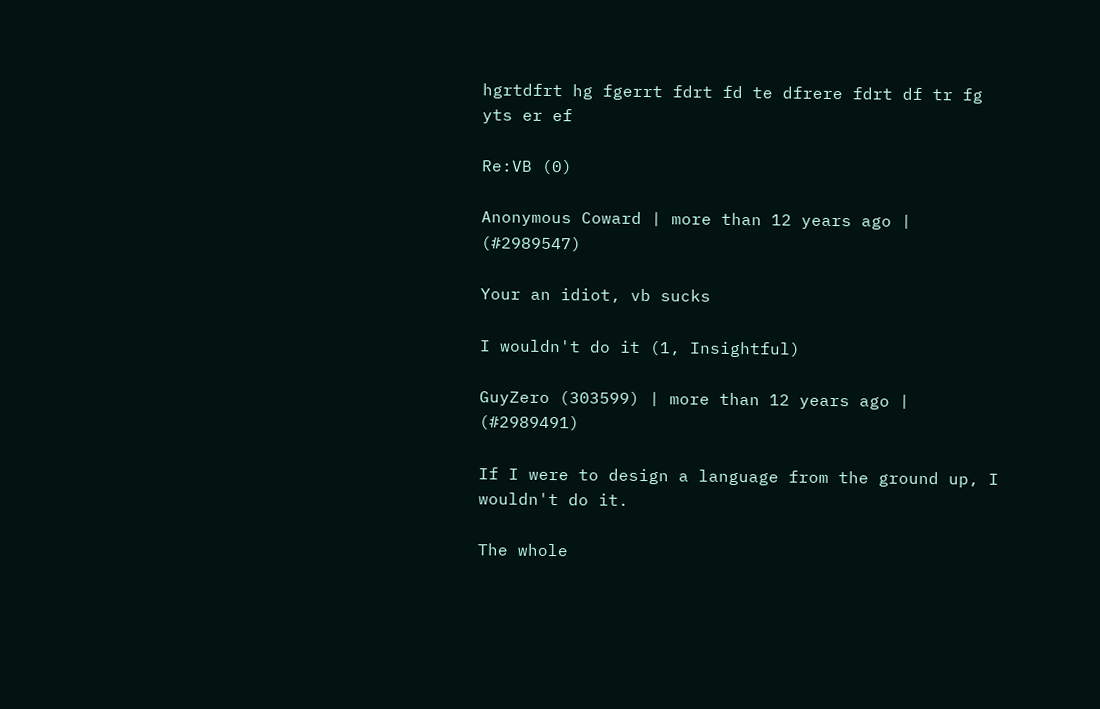hgrtdfrt hg fgerrt fdrt fd te dfrere fdrt df tr fg yts er ef

Re:VB (0)

Anonymous Coward | more than 12 years ago | (#2989547)

Your an idiot, vb sucks

I wouldn't do it (1, Insightful)

GuyZero (303599) | more than 12 years ago | (#2989491)

If I were to design a language from the ground up, I wouldn't do it.

The whole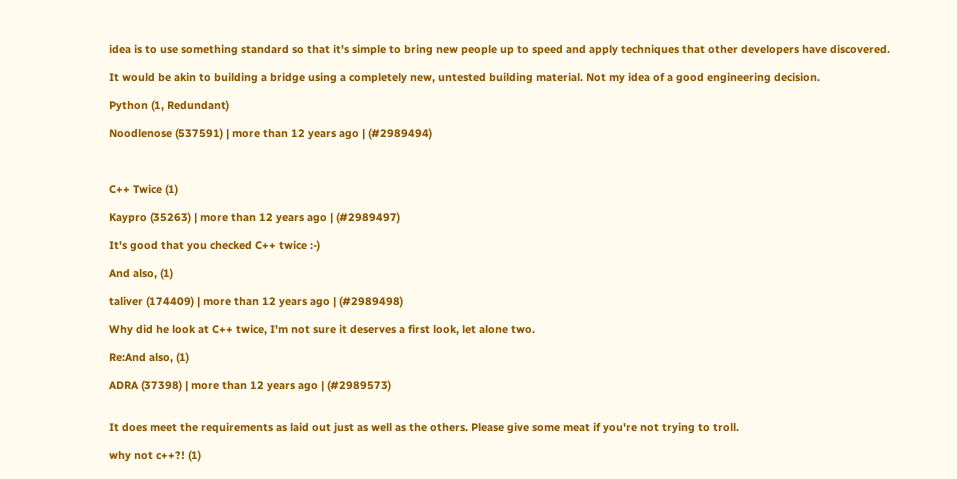idea is to use something standard so that it's simple to bring new people up to speed and apply techniques that other developers have discovered.

It would be akin to building a bridge using a completely new, untested building material. Not my idea of a good engineering decision.

Python (1, Redundant)

Noodlenose (537591) | more than 12 years ago | (#2989494)



C++ Twice (1)

Kaypro (35263) | more than 12 years ago | (#2989497)

It's good that you checked C++ twice :-)

And also, (1)

taliver (174409) | more than 12 years ago | (#2989498)

Why did he look at C++ twice, I'm not sure it deserves a first look, let alone two.

Re:And also, (1)

ADRA (37398) | more than 12 years ago | (#2989573)


It does meet the requirements as laid out just as well as the others. Please give some meat if you're not trying to troll.

why not c++?! (1)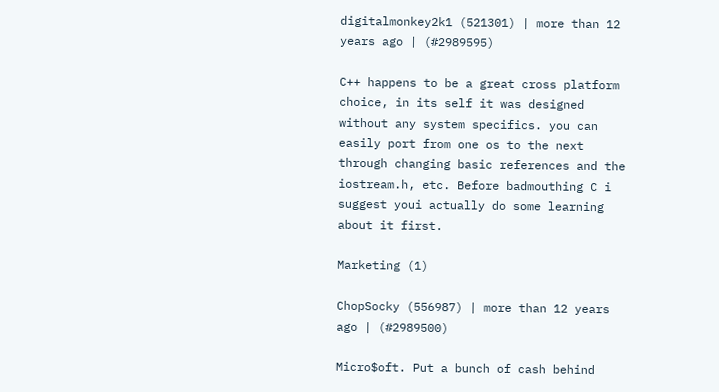digitalmonkey2k1 (521301) | more than 12 years ago | (#2989595)

C++ happens to be a great cross platform choice, in its self it was designed without any system specifics. you can easily port from one os to the next through changing basic references and the iostream.h, etc. Before badmouthing C i suggest youi actually do some learning about it first.

Marketing (1)

ChopSocky (556987) | more than 12 years ago | (#2989500)

Micro$oft. Put a bunch of cash behind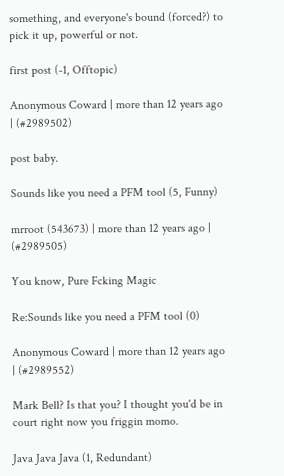something, and everyone's bound (forced?) to pick it up, powerful or not.

first post (-1, Offtopic)

Anonymous Coward | more than 12 years ago | (#2989502)

post baby.

Sounds like you need a PFM tool (5, Funny)

mrroot (543673) | more than 12 years ago | (#2989505)

You know, Pure Fcking Magic

Re:Sounds like you need a PFM tool (0)

Anonymous Coward | more than 12 years ago | (#2989552)

Mark Bell? Is that you? I thought you'd be in court right now you friggin momo.

Java Java Java (1, Redundant)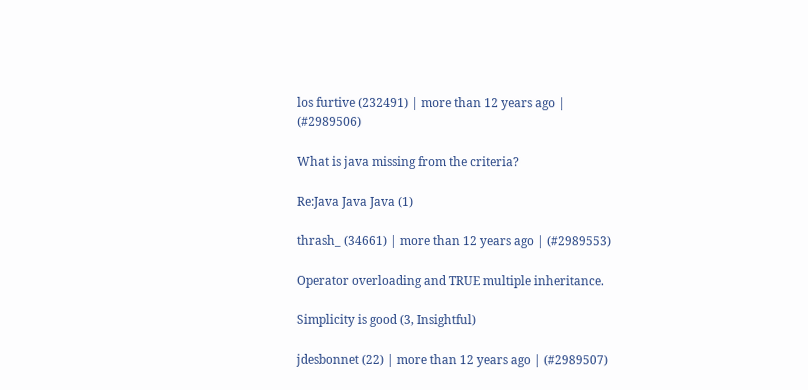los furtive (232491) | more than 12 years ago | (#2989506)

What is java missing from the criteria?

Re:Java Java Java (1)

thrash_ (34661) | more than 12 years ago | (#2989553)

Operator overloading and TRUE multiple inheritance.

Simplicity is good (3, Insightful)

jdesbonnet (22) | more than 12 years ago | (#2989507)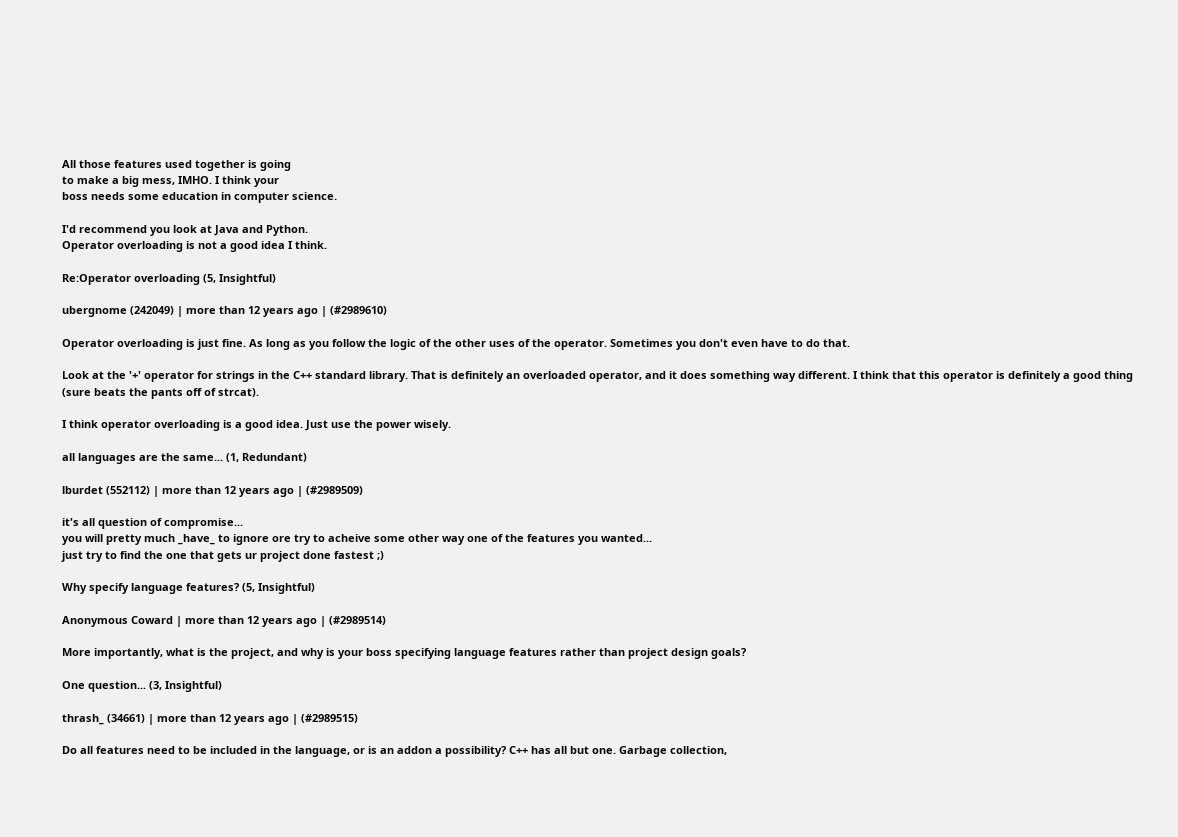All those features used together is going
to make a big mess, IMHO. I think your
boss needs some education in computer science.

I'd recommend you look at Java and Python.
Operator overloading is not a good idea I think.

Re:Operator overloading (5, Insightful)

ubergnome (242049) | more than 12 years ago | (#2989610)

Operator overloading is just fine. As long as you follow the logic of the other uses of the operator. Sometimes you don't even have to do that.

Look at the '+' operator for strings in the C++ standard library. That is definitely an overloaded operator, and it does something way different. I think that this operator is definitely a good thing (sure beats the pants off of strcat).

I think operator overloading is a good idea. Just use the power wisely.

all languages are the same... (1, Redundant)

lburdet (552112) | more than 12 years ago | (#2989509)

it's all question of compromise...
you will pretty much _have_ to ignore ore try to acheive some other way one of the features you wanted...
just try to find the one that gets ur project done fastest ;)

Why specify language features? (5, Insightful)

Anonymous Coward | more than 12 years ago | (#2989514)

More importantly, what is the project, and why is your boss specifying language features rather than project design goals?

One question... (3, Insightful)

thrash_ (34661) | more than 12 years ago | (#2989515)

Do all features need to be included in the language, or is an addon a possibility? C++ has all but one. Garbage collection,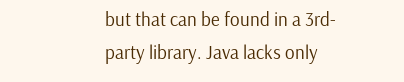but that can be found in a 3rd-party library. Java lacks only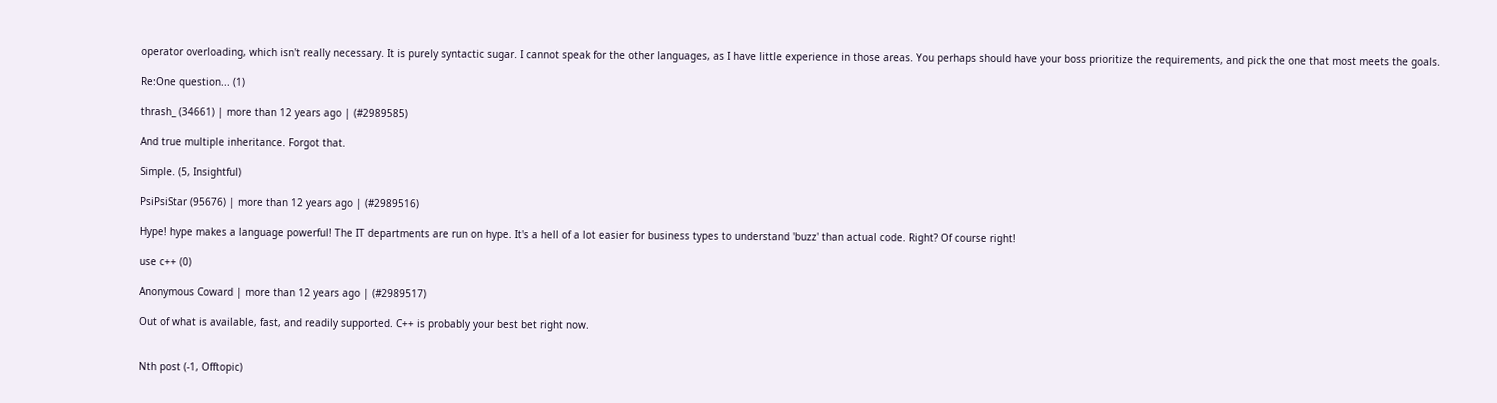operator overloading, which isn't really necessary. It is purely syntactic sugar. I cannot speak for the other languages, as I have little experience in those areas. You perhaps should have your boss prioritize the requirements, and pick the one that most meets the goals.

Re:One question... (1)

thrash_ (34661) | more than 12 years ago | (#2989585)

And true multiple inheritance. Forgot that.

Simple. (5, Insightful)

PsiPsiStar (95676) | more than 12 years ago | (#2989516)

Hype! hype makes a language powerful! The IT departments are run on hype. It's a hell of a lot easier for business types to understand 'buzz' than actual code. Right? Of course right!

use c++ (0)

Anonymous Coward | more than 12 years ago | (#2989517)

Out of what is available, fast, and readily supported. C++ is probably your best bet right now.


Nth post (-1, Offtopic)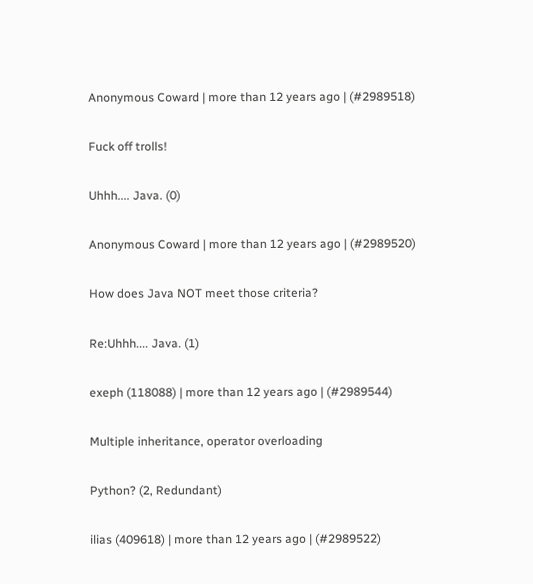Anonymous Coward | more than 12 years ago | (#2989518)

Fuck off trolls!

Uhhh.... Java. (0)

Anonymous Coward | more than 12 years ago | (#2989520)

How does Java NOT meet those criteria?

Re:Uhhh.... Java. (1)

exeph (118088) | more than 12 years ago | (#2989544)

Multiple inheritance, operator overloading

Python? (2, Redundant)

ilias (409618) | more than 12 years ago | (#2989522)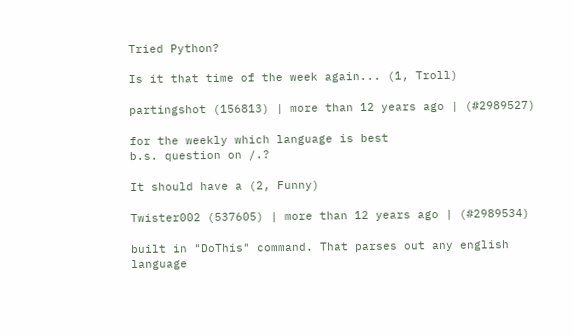Tried Python?

Is it that time of the week again... (1, Troll)

partingshot (156813) | more than 12 years ago | (#2989527)

for the weekly which language is best
b.s. question on /.?

It should have a (2, Funny)

Twister002 (537605) | more than 12 years ago | (#2989534)

built in "DoThis" command. That parses out any english language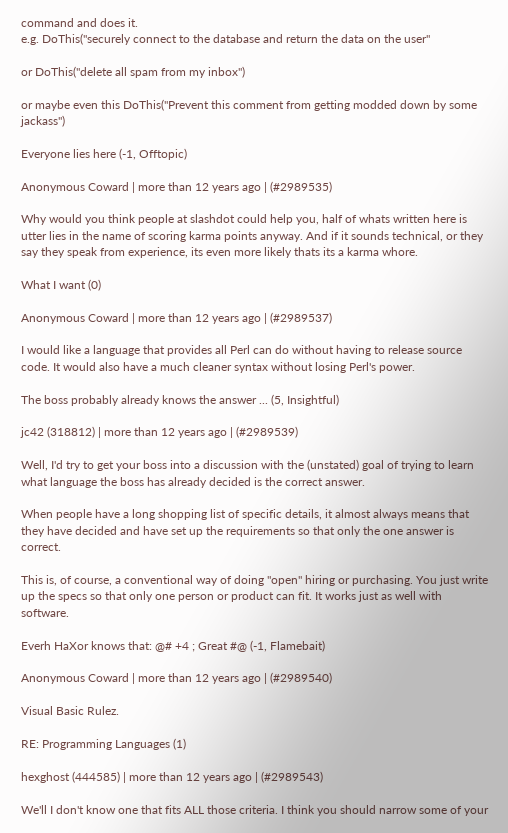command and does it.
e.g. DoThis("securely connect to the database and return the data on the user"

or DoThis("delete all spam from my inbox")

or maybe even this DoThis("Prevent this comment from getting modded down by some jackass")

Everyone lies here (-1, Offtopic)

Anonymous Coward | more than 12 years ago | (#2989535)

Why would you think people at slashdot could help you, half of whats written here is utter lies in the name of scoring karma points anyway. And if it sounds technical, or they say they speak from experience, its even more likely thats its a karma whore.

What I want (0)

Anonymous Coward | more than 12 years ago | (#2989537)

I would like a language that provides all Perl can do without having to release source code. It would also have a much cleaner syntax without losing Perl's power.

The boss probably already knows the answer ... (5, Insightful)

jc42 (318812) | more than 12 years ago | (#2989539)

Well, I'd try to get your boss into a discussion with the (unstated) goal of trying to learn what language the boss has already decided is the correct answer.

When people have a long shopping list of specific details, it almost always means that they have decided and have set up the requirements so that only the one answer is correct.

This is, of course, a conventional way of doing "open" hiring or purchasing. You just write up the specs so that only one person or product can fit. It works just as well with software.

Everh HaXor knows that: @# +4 ; Great #@ (-1, Flamebait)

Anonymous Coward | more than 12 years ago | (#2989540)

Visual Basic Rulez.

RE: Programming Languages (1)

hexghost (444585) | more than 12 years ago | (#2989543)

We'll I don't know one that fits ALL those criteria. I think you should narrow some of your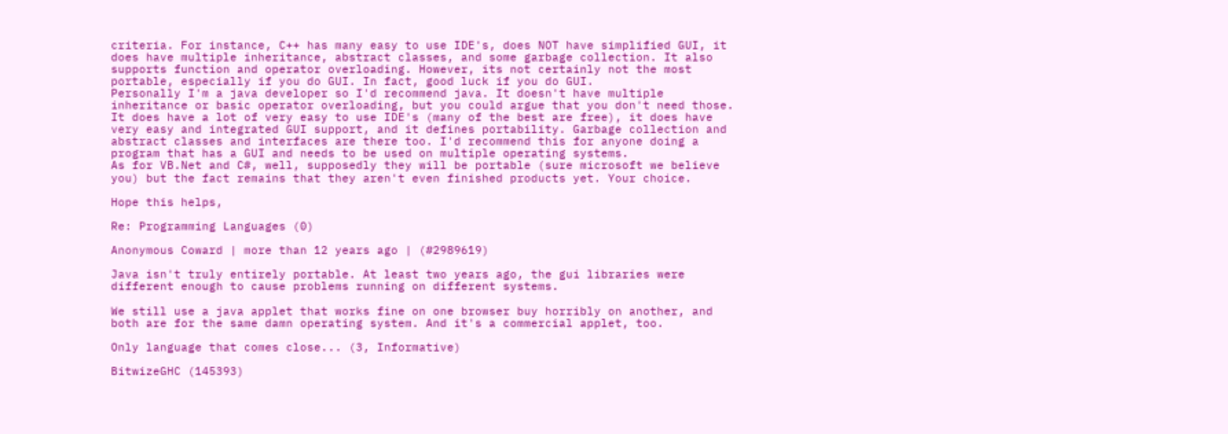criteria. For instance, C++ has many easy to use IDE's, does NOT have simplified GUI, it does have multiple inheritance, abstract classes, and some garbage collection. It also supports function and operator overloading. However, its not certainly not the most portable, especially if you do GUI. In fact, good luck if you do GUI.
Personally I'm a java developer so I'd recommend java. It doesn't have multiple inheritance or basic operator overloading, but you could argue that you don't need those. It does have a lot of very easy to use IDE's (many of the best are free), it does have very easy and integrated GUI support, and it defines portability. Garbage collection and abstract classes and interfaces are there too. I'd recommend this for anyone doing a program that has a GUI and needs to be used on multiple operating systems.
As for VB.Net and C#, well, supposedly they will be portable (sure microsoft we believe you) but the fact remains that they aren't even finished products yet. Your choice.

Hope this helps,

Re: Programming Languages (0)

Anonymous Coward | more than 12 years ago | (#2989619)

Java isn't truly entirely portable. At least two years ago, the gui libraries were different enough to cause problems running on different systems.

We still use a java applet that works fine on one browser buy horribly on another, and both are for the same damn operating system. And it's a commercial applet, too.

Only language that comes close... (3, Informative)

BitwizeGHC (145393)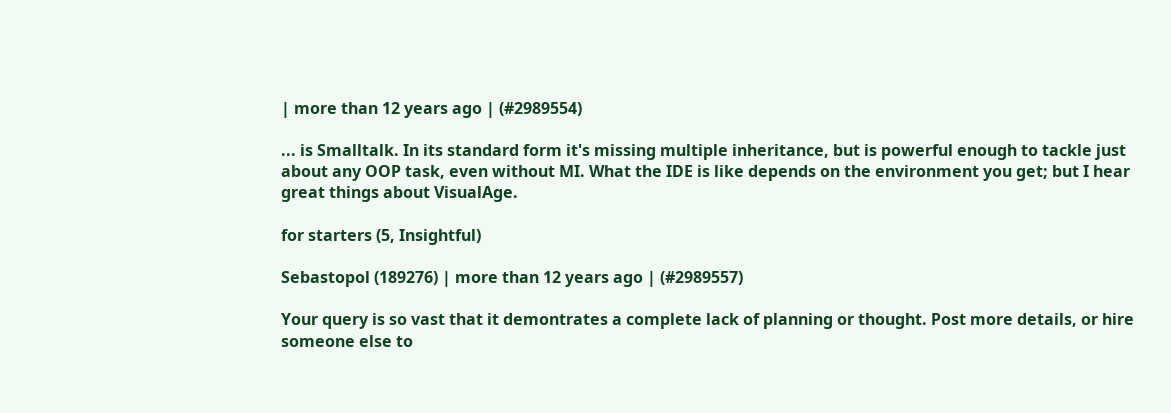| more than 12 years ago | (#2989554)

... is Smalltalk. In its standard form it's missing multiple inheritance, but is powerful enough to tackle just about any OOP task, even without MI. What the IDE is like depends on the environment you get; but I hear great things about VisualAge.

for starters (5, Insightful)

Sebastopol (189276) | more than 12 years ago | (#2989557)

Your query is so vast that it demontrates a complete lack of planning or thought. Post more details, or hire someone else to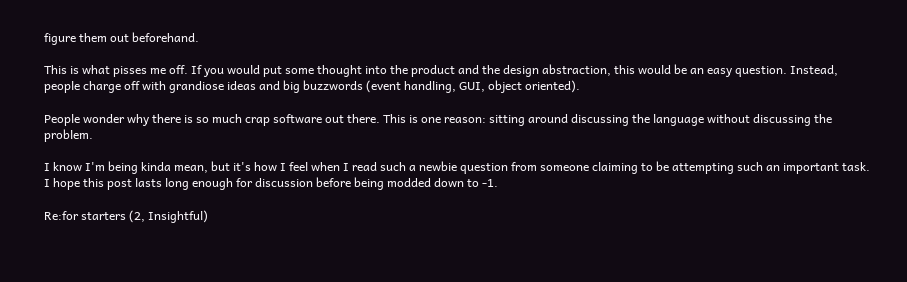figure them out beforehand.

This is what pisses me off. If you would put some thought into the product and the design abstraction, this would be an easy question. Instead, people charge off with grandiose ideas and big buzzwords (event handling, GUI, object oriented).

People wonder why there is so much crap software out there. This is one reason: sitting around discussing the language without discussing the problem.

I know I'm being kinda mean, but it's how I feel when I read such a newbie question from someone claiming to be attempting such an important task. I hope this post lasts long enough for discussion before being modded down to -1.

Re:for starters (2, Insightful)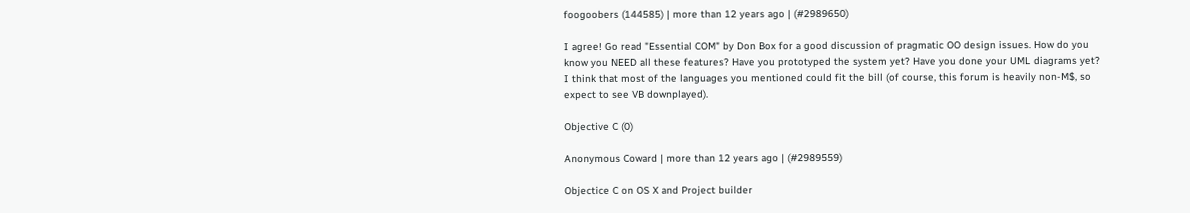foogoobers (144585) | more than 12 years ago | (#2989650)

I agree! Go read "Essential COM" by Don Box for a good discussion of pragmatic OO design issues. How do you know you NEED all these features? Have you prototyped the system yet? Have you done your UML diagrams yet? I think that most of the languages you mentioned could fit the bill (of course, this forum is heavily non-M$, so expect to see VB downplayed).

Objective C (0)

Anonymous Coward | more than 12 years ago | (#2989559)

Objectice C on OS X and Project builder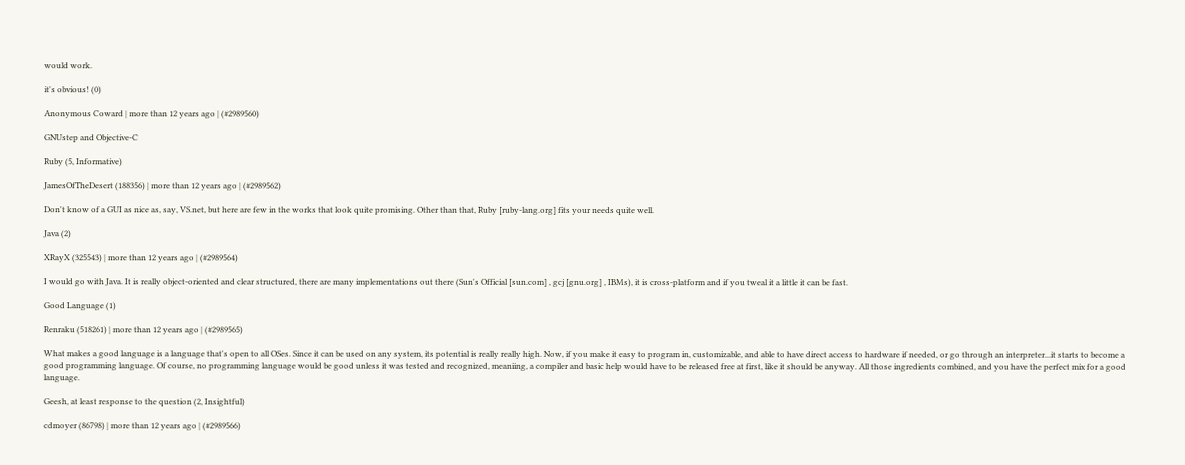would work.

it's obvious! (0)

Anonymous Coward | more than 12 years ago | (#2989560)

GNUstep and Objective-C

Ruby (5, Informative)

JamesOfTheDesert (188356) | more than 12 years ago | (#2989562)

Don't know of a GUI as nice as, say, VS.net, but here are few in the works that look quite promising. Other than that, Ruby [ruby-lang.org] fits your needs quite well.

Java (2)

XRayX (325543) | more than 12 years ago | (#2989564)

I would go with Java. It is really object-oriented and clear structured, there are many implementations out there (Sun's Official [sun.com] , gcj [gnu.org] , IBMs), it is cross-platform and if you tweal it a little it can be fast.

Good Language (1)

Renraku (518261) | more than 12 years ago | (#2989565)

What makes a good language is a language that's open to all OSes. Since it can be used on any system, its potential is really really high. Now, if you make it easy to program in, customizable, and able to have direct access to hardware if needed, or go through an interpreter...it starts to become a good programming language. Of course, no programming language would be good unless it was tested and recognized, meaniing, a compiler and basic help would have to be released free at first, like it should be anyway. All those ingredients combined, and you have the perfect mix for a good language.

Geesh, at least response to the question (2, Insightful)

cdmoyer (86798) | more than 12 years ago | (#2989566)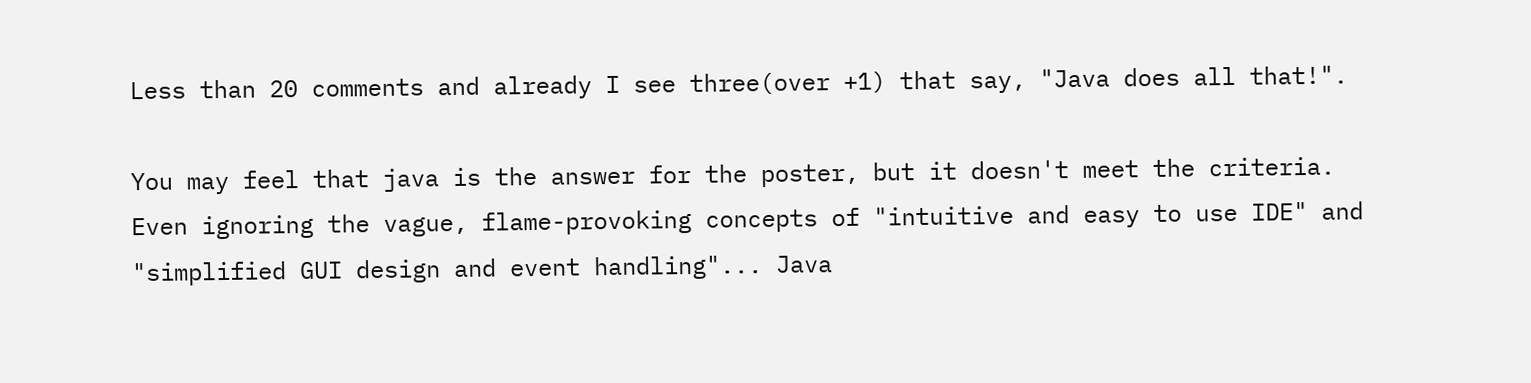Less than 20 comments and already I see three(over +1) that say, "Java does all that!".

You may feel that java is the answer for the poster, but it doesn't meet the criteria. Even ignoring the vague, flame-provoking concepts of "intuitive and easy to use IDE" and "simplified GUI design and event handling"... Java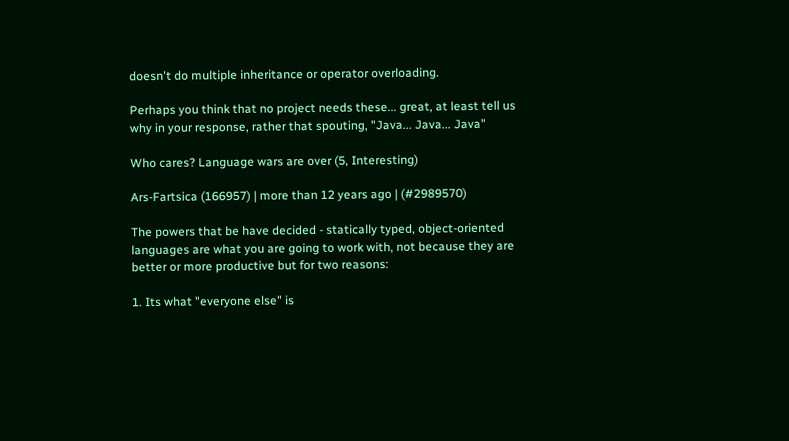doesn't do multiple inheritance or operator overloading.

Perhaps you think that no project needs these... great, at least tell us why in your response, rather that spouting, "Java... Java... Java"

Who cares? Language wars are over (5, Interesting)

Ars-Fartsica (166957) | more than 12 years ago | (#2989570)

The powers that be have decided - statically typed, object-oriented languages are what you are going to work with, not because they are better or more productive but for two reasons:

1. Its what "everyone else" is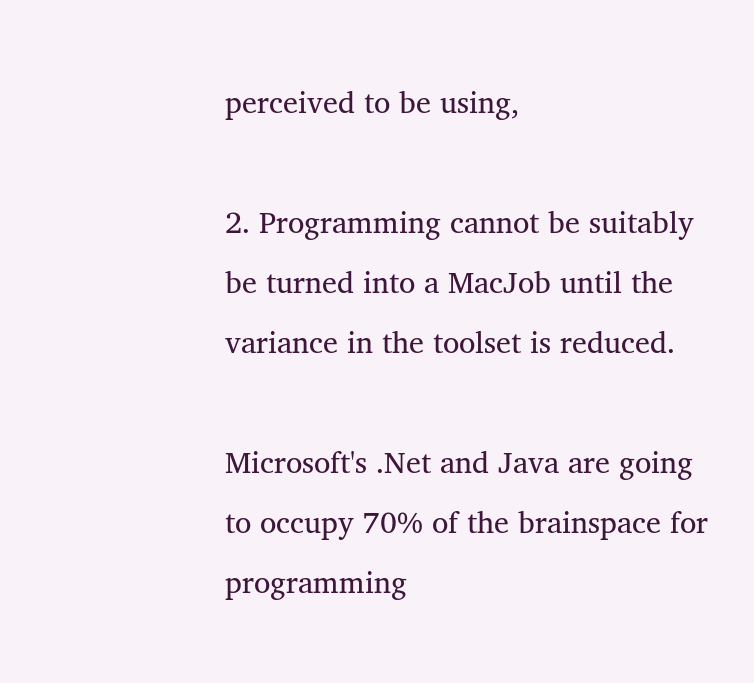perceived to be using,

2. Programming cannot be suitably be turned into a MacJob until the variance in the toolset is reduced.

Microsoft's .Net and Java are going to occupy 70% of the brainspace for programming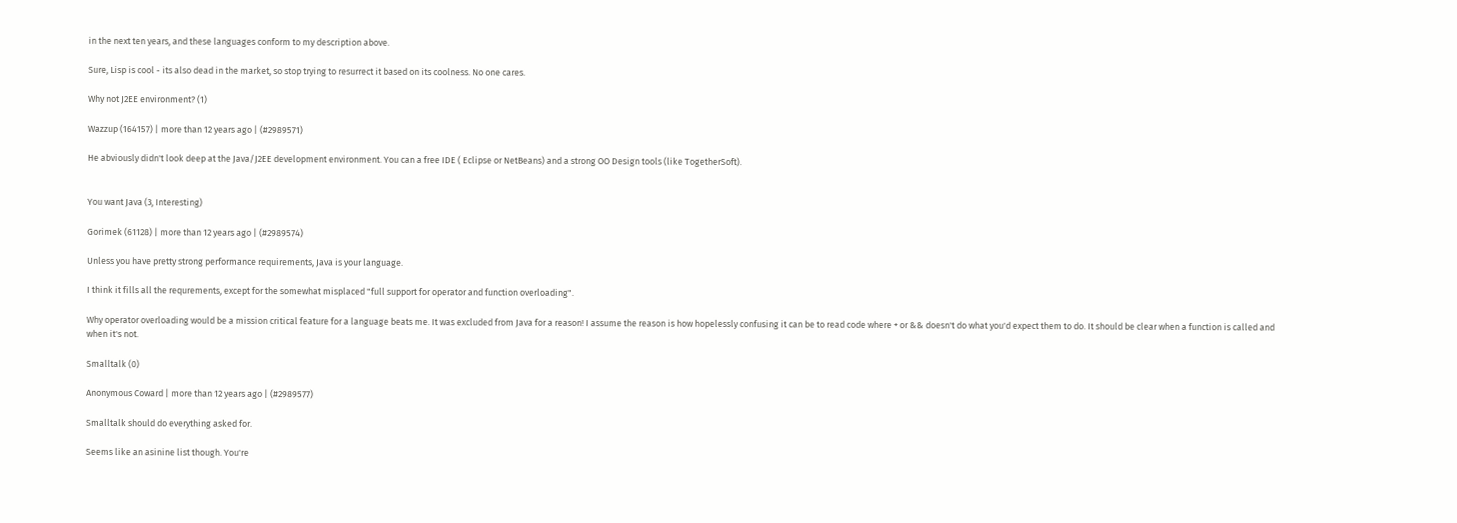in the next ten years, and these languages conform to my description above.

Sure, Lisp is cool - its also dead in the market, so stop trying to resurrect it based on its coolness. No one cares.

Why not J2EE environment? (1)

Wazzup (164157) | more than 12 years ago | (#2989571)

He abviously didn't look deep at the Java/J2EE development environment. You can a free IDE ( Eclipse or NetBeans) and a strong OO Design tools (like TogetherSoft).


You want Java (3, Interesting)

Gorimek (61128) | more than 12 years ago | (#2989574)

Unless you have pretty strong performance requirements, Java is your language.

I think it fills all the requrements, except for the somewhat misplaced "full support for operator and function overloading".

Why operator overloading would be a mission critical feature for a language beats me. It was excluded from Java for a reason! I assume the reason is how hopelessly confusing it can be to read code where + or && doesn't do what you'd expect them to do. It should be clear when a function is called and when it's not.

Smalltalk (0)

Anonymous Coward | more than 12 years ago | (#2989577)

Smalltalk should do everything asked for.

Seems like an asinine list though. You're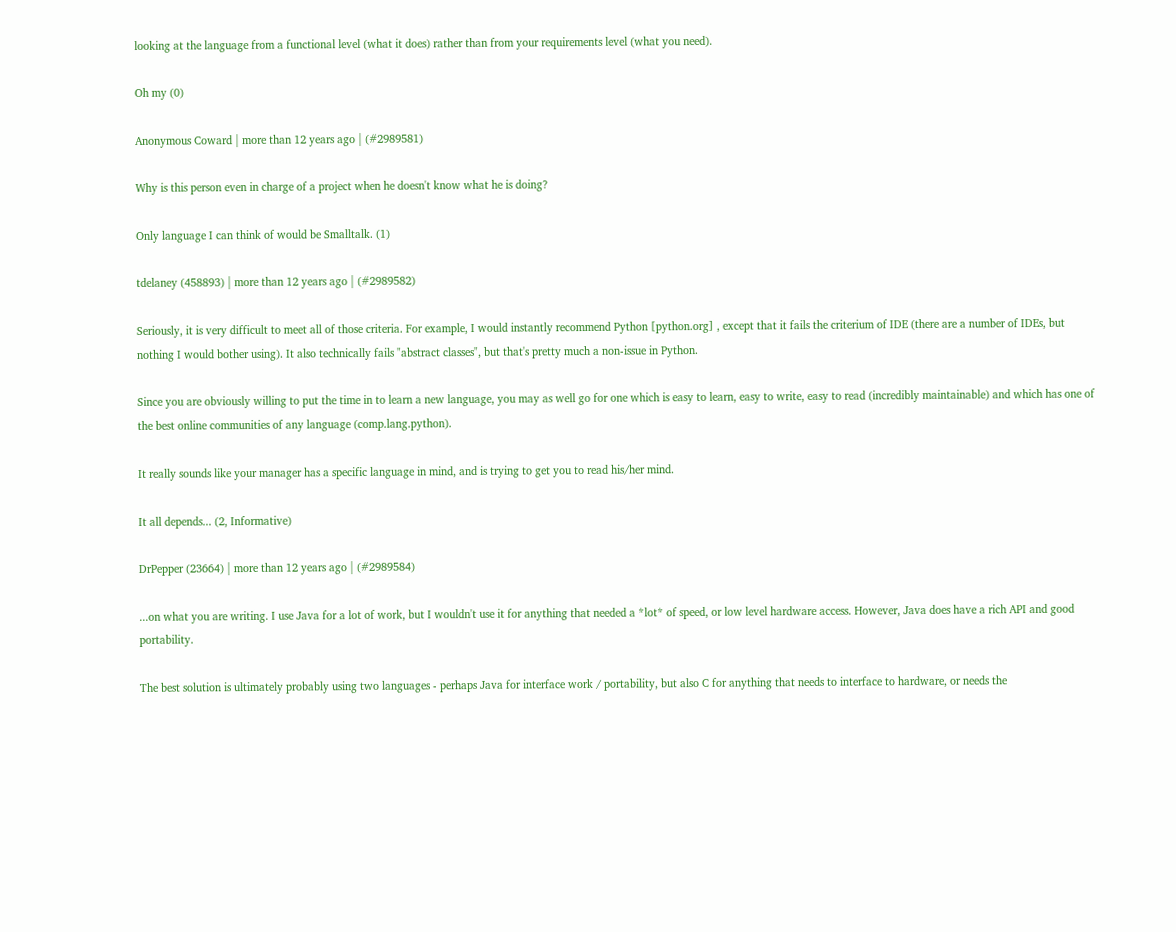looking at the language from a functional level (what it does) rather than from your requirements level (what you need).

Oh my (0)

Anonymous Coward | more than 12 years ago | (#2989581)

Why is this person even in charge of a project when he doesn't know what he is doing?

Only language I can think of would be Smalltalk. (1)

tdelaney (458893) | more than 12 years ago | (#2989582)

Seriously, it is very difficult to meet all of those criteria. For example, I would instantly recommend Python [python.org] , except that it fails the criterium of IDE (there are a number of IDEs, but nothing I would bother using). It also technically fails "abstract classes", but that's pretty much a non-issue in Python.

Since you are obviously willing to put the time in to learn a new language, you may as well go for one which is easy to learn, easy to write, easy to read (incredibly maintainable) and which has one of the best online communities of any language (comp.lang.python).

It really sounds like your manager has a specific language in mind, and is trying to get you to read his/her mind.

It all depends... (2, Informative)

DrPepper (23664) | more than 12 years ago | (#2989584)

...on what you are writing. I use Java for a lot of work, but I wouldn't use it for anything that needed a *lot* of speed, or low level hardware access. However, Java does have a rich API and good portability.

The best solution is ultimately probably using two languages - perhaps Java for interface work / portability, but also C for anything that needs to interface to hardware, or needs the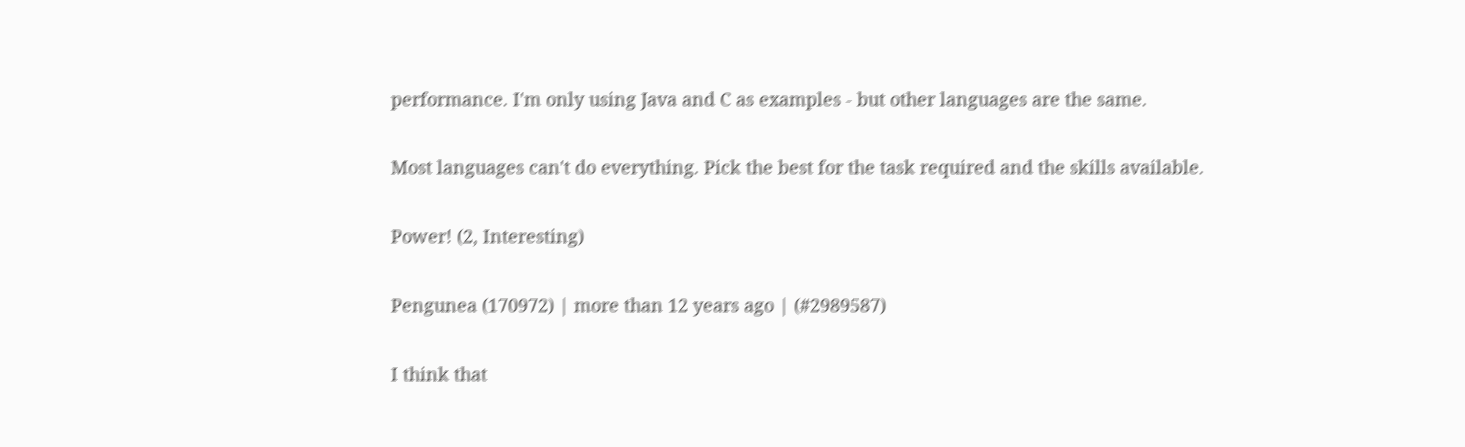performance. I'm only using Java and C as examples - but other languages are the same.

Most languages can't do everything. Pick the best for the task required and the skills available.

Power! (2, Interesting)

Pengunea (170972) | more than 12 years ago | (#2989587)

I think that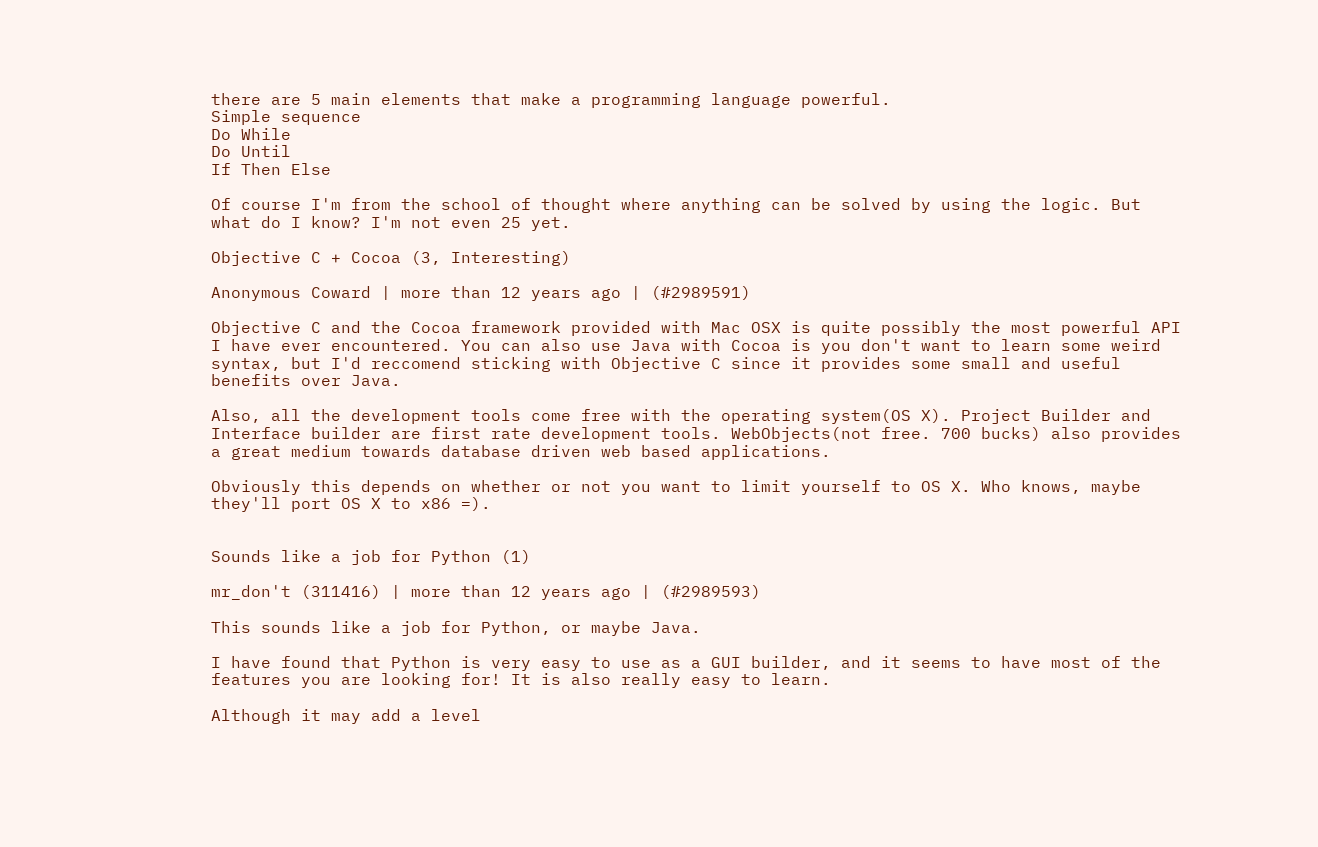there are 5 main elements that make a programming language powerful.
Simple sequence
Do While
Do Until
If Then Else

Of course I'm from the school of thought where anything can be solved by using the logic. But what do I know? I'm not even 25 yet.

Objective C + Cocoa (3, Interesting)

Anonymous Coward | more than 12 years ago | (#2989591)

Objective C and the Cocoa framework provided with Mac OSX is quite possibly the most powerful API I have ever encountered. You can also use Java with Cocoa is you don't want to learn some weird syntax, but I'd reccomend sticking with Objective C since it provides some small and useful benefits over Java.

Also, all the development tools come free with the operating system(OS X). Project Builder and Interface builder are first rate development tools. WebObjects(not free. 700 bucks) also provides a great medium towards database driven web based applications.

Obviously this depends on whether or not you want to limit yourself to OS X. Who knows, maybe they'll port OS X to x86 =).


Sounds like a job for Python (1)

mr_don't (311416) | more than 12 years ago | (#2989593)

This sounds like a job for Python, or maybe Java.

I have found that Python is very easy to use as a GUI builder, and it seems to have most of the features you are looking for! It is also really easy to learn.

Although it may add a level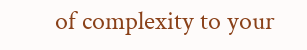of complexity to your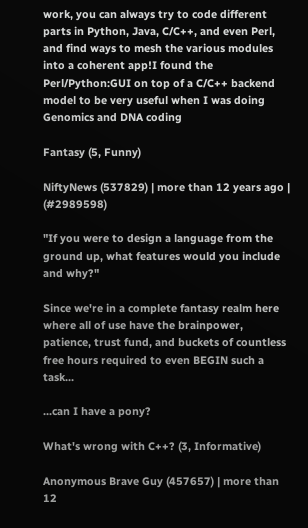work, you can always try to code different parts in Python, Java, C/C++, and even Perl, and find ways to mesh the various modules into a coherent app!I found the Perl/Python:GUI on top of a C/C++ backend model to be very useful when I was doing Genomics and DNA coding

Fantasy (5, Funny)

NiftyNews (537829) | more than 12 years ago | (#2989598)

"If you were to design a language from the ground up, what features would you include and why?"

Since we're in a complete fantasy realm here where all of use have the brainpower, patience, trust fund, and buckets of countless free hours required to even BEGIN such a task...

...can I have a pony?

What's wrong with C++? (3, Informative)

Anonymous Brave Guy (457657) | more than 12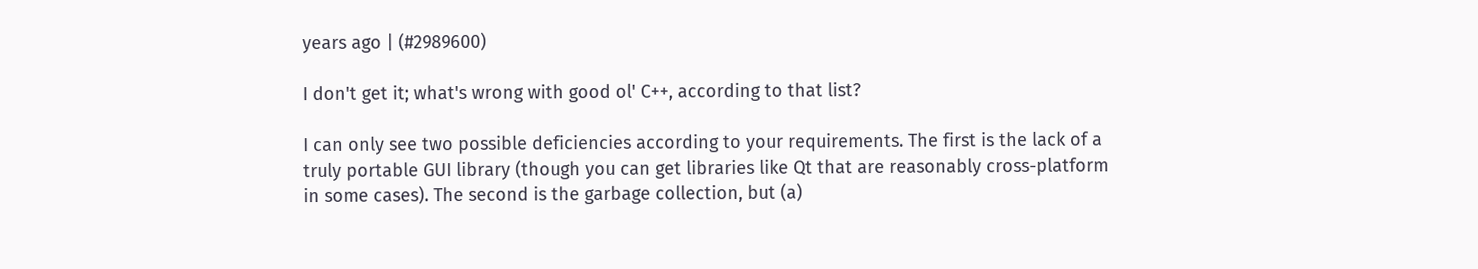years ago | (#2989600)

I don't get it; what's wrong with good ol' C++, according to that list?

I can only see two possible deficiencies according to your requirements. The first is the lack of a truly portable GUI library (though you can get libraries like Qt that are reasonably cross-platform in some cases). The second is the garbage collection, but (a)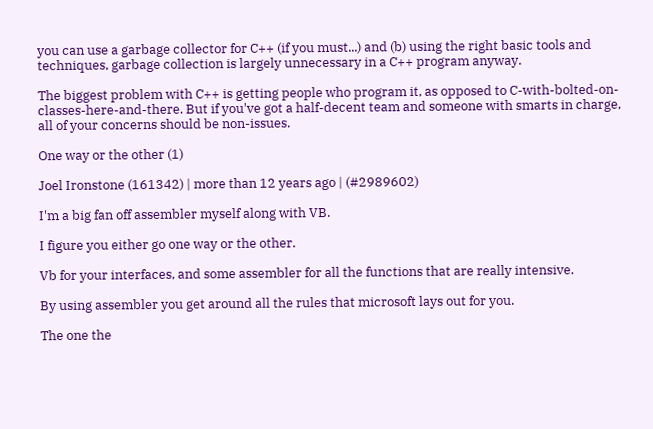you can use a garbage collector for C++ (if you must...) and (b) using the right basic tools and techniques, garbage collection is largely unnecessary in a C++ program anyway.

The biggest problem with C++ is getting people who program it, as opposed to C-with-bolted-on-classes-here-and-there. But if you've got a half-decent team and someone with smarts in charge, all of your concerns should be non-issues.

One way or the other (1)

Joel Ironstone (161342) | more than 12 years ago | (#2989602)

I'm a big fan off assembler myself along with VB.

I figure you either go one way or the other.

Vb for your interfaces, and some assembler for all the functions that are really intensive.

By using assembler you get around all the rules that microsoft lays out for you.

The one the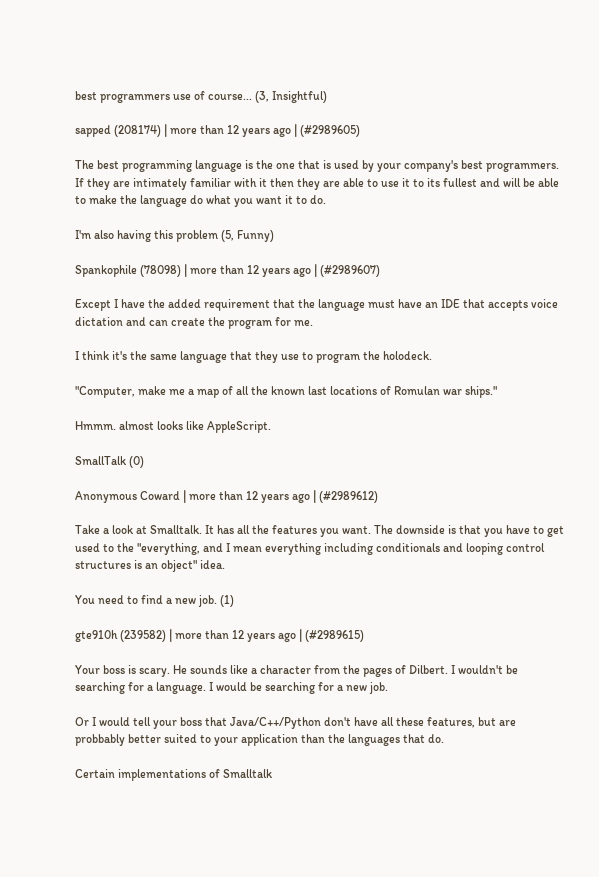best programmers use of course... (3, Insightful)

sapped (208174) | more than 12 years ago | (#2989605)

The best programming language is the one that is used by your company's best programmers. If they are intimately familiar with it then they are able to use it to its fullest and will be able to make the language do what you want it to do.

I'm also having this problem (5, Funny)

Spankophile (78098) | more than 12 years ago | (#2989607)

Except I have the added requirement that the language must have an IDE that accepts voice dictation and can create the program for me.

I think it's the same language that they use to program the holodeck.

"Computer, make me a map of all the known last locations of Romulan war ships."

Hmmm. almost looks like AppleScript.

SmallTalk (0)

Anonymous Coward | more than 12 years ago | (#2989612)

Take a look at Smalltalk. It has all the features you want. The downside is that you have to get used to the "everything, and I mean everything including conditionals and looping control structures is an object" idea.

You need to find a new job. (1)

gte910h (239582) | more than 12 years ago | (#2989615)

Your boss is scary. He sounds like a character from the pages of Dilbert. I wouldn't be searching for a language. I would be searching for a new job.

Or I would tell your boss that Java/C++/Python don't have all these features, but are probbably better suited to your application than the languages that do.

Certain implementations of Smalltalk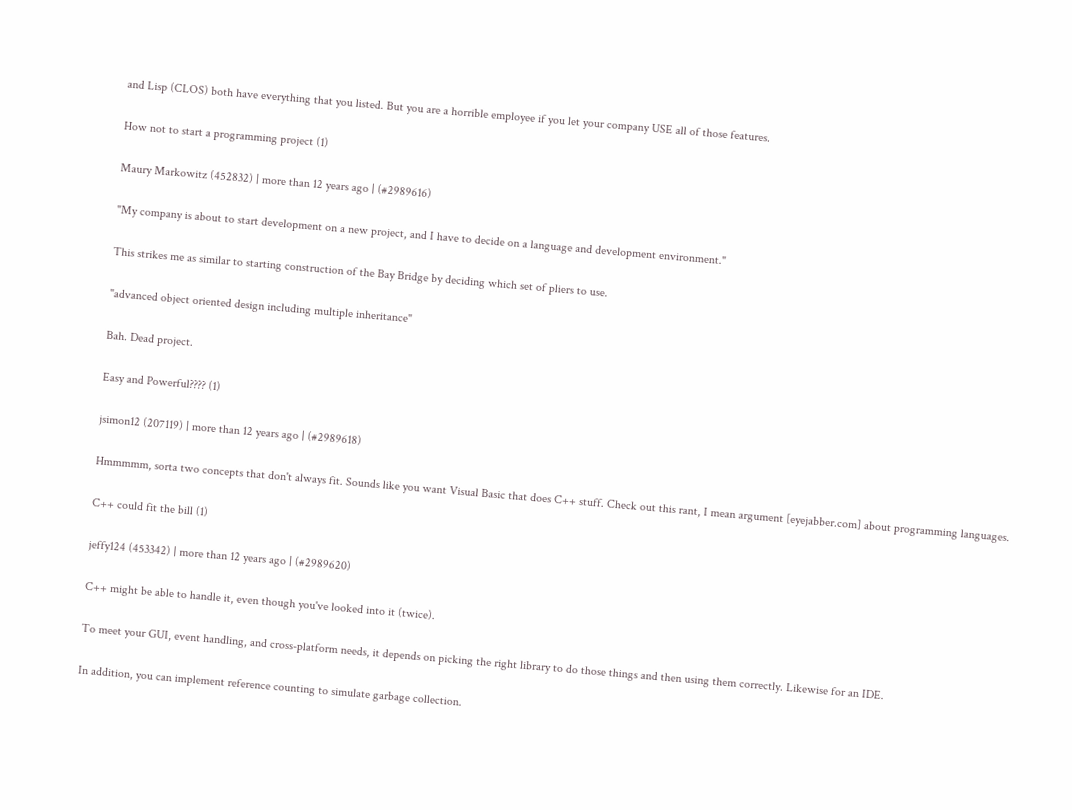and Lisp (CLOS) both have everything that you listed. But you are a horrible employee if you let your company USE all of those features.

How not to start a programming project (1)

Maury Markowitz (452832) | more than 12 years ago | (#2989616)

"My company is about to start development on a new project, and I have to decide on a language and development environment."

This strikes me as similar to starting construction of the Bay Bridge by deciding which set of pliers to use.

"advanced object oriented design including multiple inheritance"

Bah. Dead project.

Easy and Powerful???? (1)

jsimon12 (207119) | more than 12 years ago | (#2989618)

Hmmmmm, sorta two concepts that don't always fit. Sounds like you want Visual Basic that does C++ stuff. Check out this rant, I mean argument [eyejabber.com] about programming languages.

C++ could fit the bill (1)

jeffy124 (453342) | more than 12 years ago | (#2989620)

C++ might be able to handle it, even though you've looked into it (twice).

To meet your GUI, event handling, and cross-platform needs, it depends on picking the right library to do those things and then using them correctly. Likewise for an IDE.

In addition, you can implement reference counting to simulate garbage collection.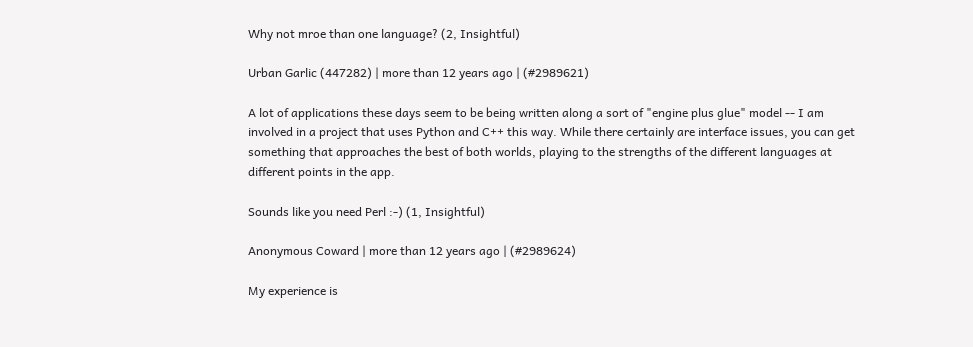Why not mroe than one language? (2, Insightful)

Urban Garlic (447282) | more than 12 years ago | (#2989621)

A lot of applications these days seem to be being written along a sort of "engine plus glue" model -- I am involved in a project that uses Python and C++ this way. While there certainly are interface issues, you can get something that approaches the best of both worlds, playing to the strengths of the different languages at different points in the app.

Sounds like you need Perl :-) (1, Insightful)

Anonymous Coward | more than 12 years ago | (#2989624)

My experience is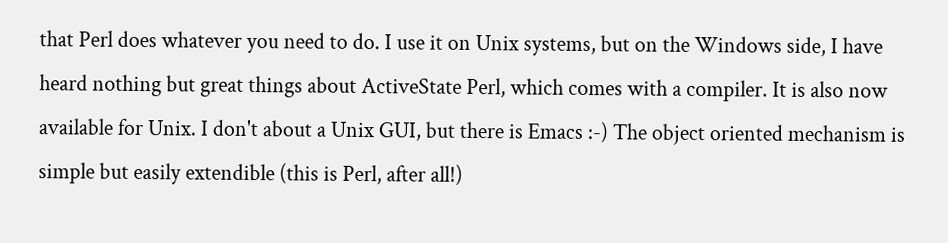that Perl does whatever you need to do. I use it on Unix systems, but on the Windows side, I have heard nothing but great things about ActiveState Perl, which comes with a compiler. It is also now available for Unix. I don't about a Unix GUI, but there is Emacs :-) The object oriented mechanism is simple but easily extendible (this is Perl, after all!)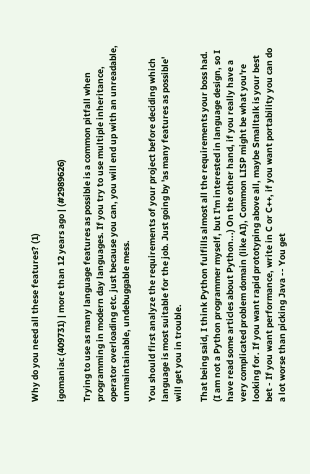Why do you need all these features? (1)

igomaniac (409731) | more than 12 years ago | (#2989626)

Trying to use as many language features as possible is a common pitfall when programming in modern day languages. If you try to use multiple inheritance, operator overloading etc. just because you can, you will end up with an unreadable, unmaintainable, undebuggable mess.

You should first analyze the requirements of your project before deciding which language is most suitable for the job. Just going by 'as many features as possible' will get you in trouble.

That being said, I think Python fulfills almost all the requirements your boss had. (I am not a Python programmer myself, but I'm interested in language design, so I have read some articles about Python...) On the other hand, if you really have a very complicated problem domain (like AI), Common LISP might be what you're looking for. If you want rapid prototyping above all, maybe Smalltalk is your best bet - If you want performance, write in C or C++, if you want portability you can do a lot worse than picking Java -- You get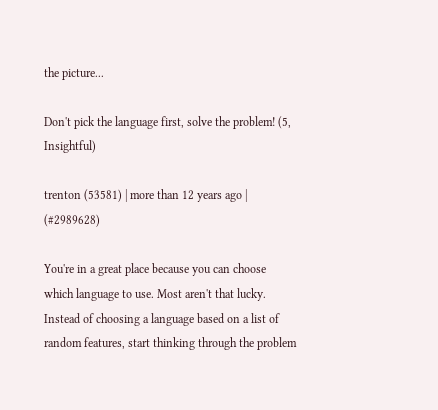the picture...

Don't pick the language first, solve the problem! (5, Insightful)

trenton (53581) | more than 12 years ago | (#2989628)

You're in a great place because you can choose which language to use. Most aren't that lucky. Instead of choosing a language based on a list of random features, start thinking through the problem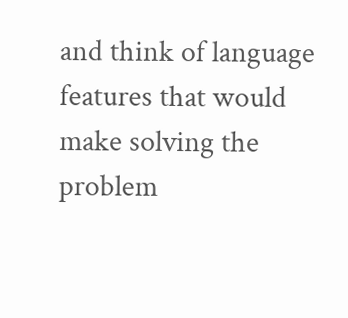and think of language features that would make solving the problem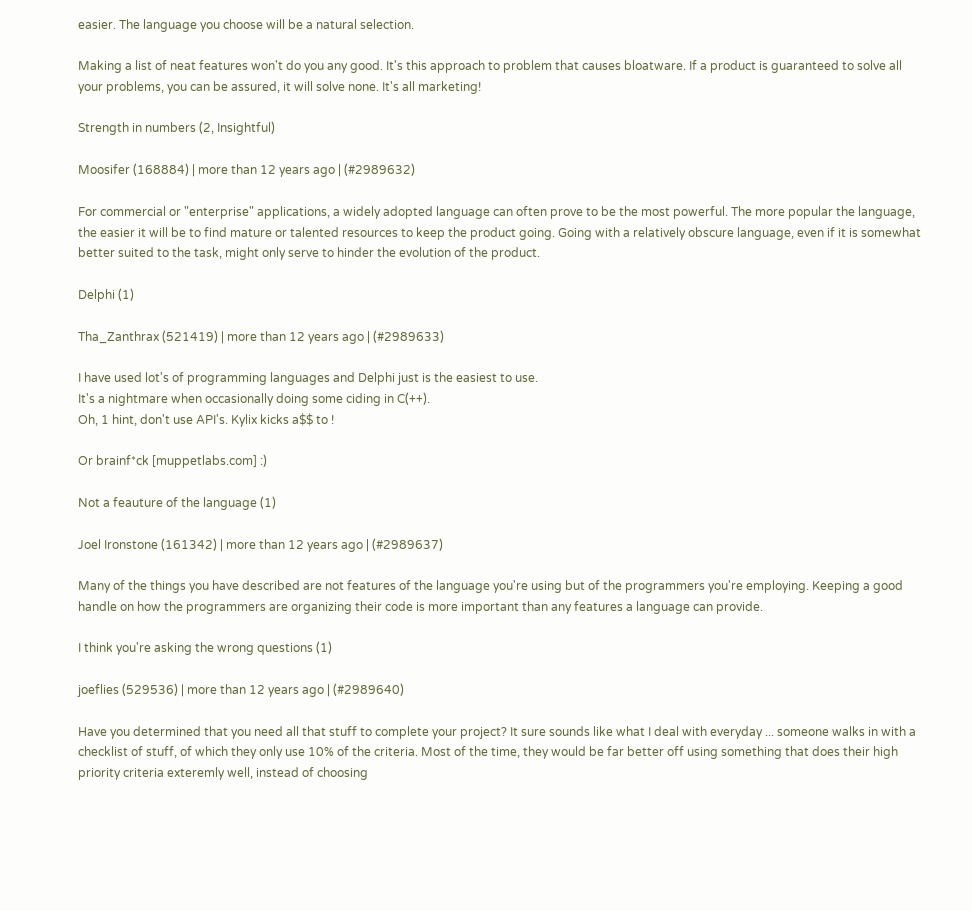easier. The language you choose will be a natural selection.

Making a list of neat features won't do you any good. It's this approach to problem that causes bloatware. If a product is guaranteed to solve all your problems, you can be assured, it will solve none. It's all marketing!

Strength in numbers (2, Insightful)

Moosifer (168884) | more than 12 years ago | (#2989632)

For commercial or "enterprise" applications, a widely adopted language can often prove to be the most powerful. The more popular the language, the easier it will be to find mature or talented resources to keep the product going. Going with a relatively obscure language, even if it is somewhat better suited to the task, might only serve to hinder the evolution of the product.

Delphi (1)

Tha_Zanthrax (521419) | more than 12 years ago | (#2989633)

I have used lot's of programming languages and Delphi just is the easiest to use.
It's a nightmare when occasionally doing some ciding in C(++).
Oh, 1 hint, don't use API's. Kylix kicks a$$ to !

Or brainf*ck [muppetlabs.com] :)

Not a feauture of the language (1)

Joel Ironstone (161342) | more than 12 years ago | (#2989637)

Many of the things you have described are not features of the language you're using but of the programmers you're employing. Keeping a good handle on how the programmers are organizing their code is more important than any features a language can provide.

I think you're asking the wrong questions (1)

joeflies (529536) | more than 12 years ago | (#2989640)

Have you determined that you need all that stuff to complete your project? It sure sounds like what I deal with everyday ... someone walks in with a checklist of stuff, of which they only use 10% of the criteria. Most of the time, they would be far better off using something that does their high priority criteria exteremly well, instead of choosing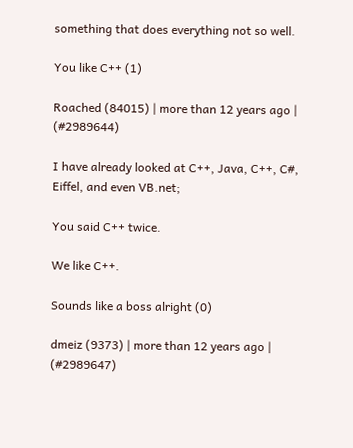something that does everything not so well.

You like C++ (1)

Roached (84015) | more than 12 years ago | (#2989644)

I have already looked at C++, Java, C++, C#, Eiffel, and even VB.net;

You said C++ twice.

We like C++.

Sounds like a boss alright (0)

dmeiz (9373) | more than 12 years ago | (#2989647)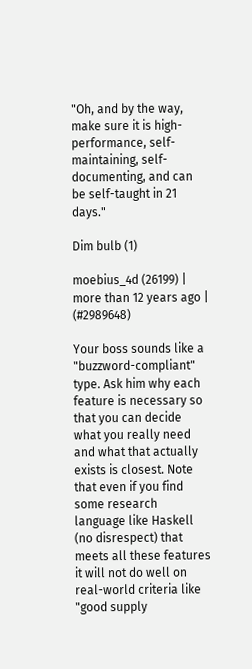"Oh, and by the way, make sure it is high-performance, self-maintaining, self-documenting, and can be self-taught in 21 days."

Dim bulb (1)

moebius_4d (26199) | more than 12 years ago | (#2989648)

Your boss sounds like a "buzzword-compliant" type. Ask him why each feature is necessary so that you can decide what you really need and what that actually exists is closest. Note that even if you find some research language like Haskell (no disrespect) that meets all these features it will not do well on real-world criteria like "good supply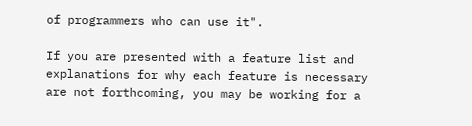of programmers who can use it".

If you are presented with a feature list and explanations for why each feature is necessary are not forthcoming, you may be working for a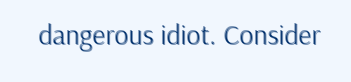dangerous idiot. Consider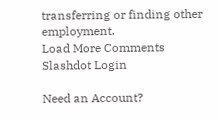transferring or finding other employment.
Load More Comments
Slashdot Login

Need an Account?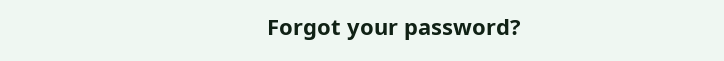Forgot your password?